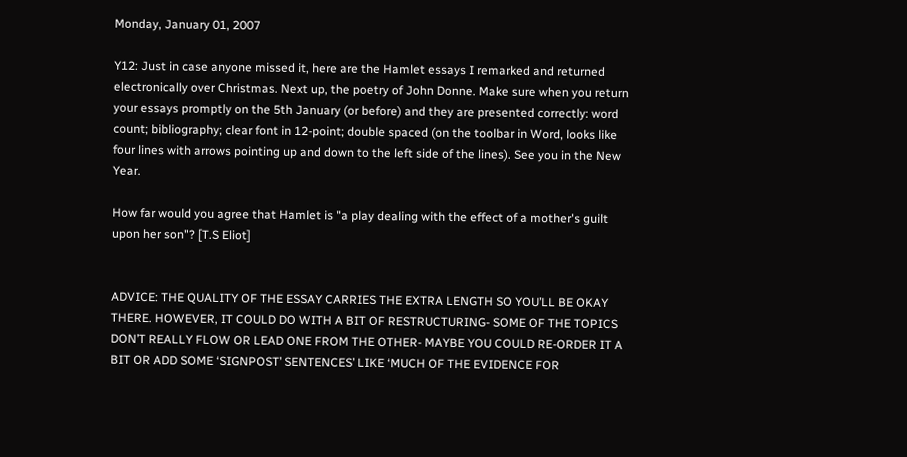Monday, January 01, 2007

Y12: Just in case anyone missed it, here are the Hamlet essays I remarked and returned electronically over Christmas. Next up, the poetry of John Donne. Make sure when you return your essays promptly on the 5th January (or before) and they are presented correctly: word count; bibliography; clear font in 12-point; double spaced (on the toolbar in Word, looks like four lines with arrows pointing up and down to the left side of the lines). See you in the New Year.

How far would you agree that Hamlet is "a play dealing with the effect of a mother's guilt upon her son"? [T.S Eliot]


ADVICE: THE QUALITY OF THE ESSAY CARRIES THE EXTRA LENGTH SO YOU’LL BE OKAY THERE. HOWEVER, IT COULD DO WITH A BIT OF RESTRUCTURING- SOME OF THE TOPICS DON’T REALLY FLOW OR LEAD ONE FROM THE OTHER- MAYBE YOU COULD RE-ORDER IT A BIT OR ADD SOME ‘SIGNPOST’ SENTENCES’ LIKE ‘MUCH OF THE EVIDENCE FOR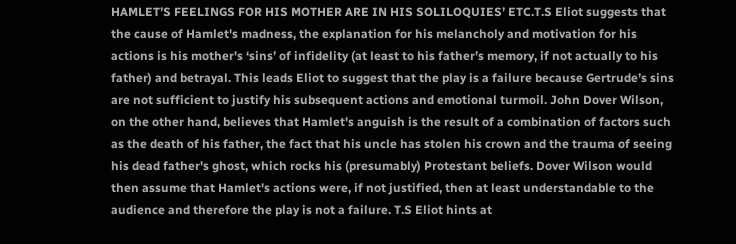HAMLET’S FEELINGS FOR HIS MOTHER ARE IN HIS SOLILOQUIES’ ETC.T.S Eliot suggests that the cause of Hamlet's madness, the explanation for his melancholy and motivation for his actions is his mother's ‘sins’ of infidelity (at least to his father’s memory, if not actually to his father) and betrayal. This leads Eliot to suggest that the play is a failure because Gertrude’s sins are not sufficient to justify his subsequent actions and emotional turmoil. John Dover Wilson, on the other hand, believes that Hamlet's anguish is the result of a combination of factors such as the death of his father, the fact that his uncle has stolen his crown and the trauma of seeing his dead father's ghost, which rocks his (presumably) Protestant beliefs. Dover Wilson would then assume that Hamlet's actions were, if not justified, then at least understandable to the audience and therefore the play is not a failure. T.S Eliot hints at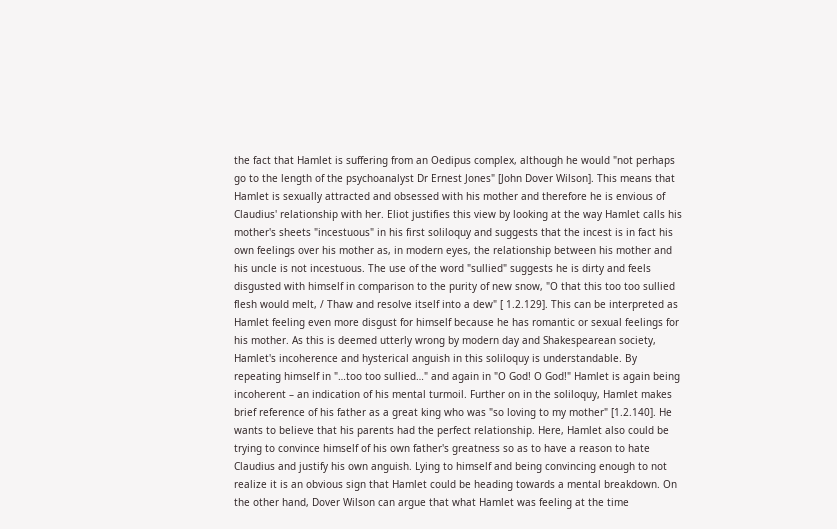the fact that Hamlet is suffering from an Oedipus complex, although he would "not perhaps go to the length of the psychoanalyst Dr Ernest Jones" [John Dover Wilson]. This means that Hamlet is sexually attracted and obsessed with his mother and therefore he is envious of Claudius' relationship with her. Eliot justifies this view by looking at the way Hamlet calls his mother's sheets "incestuous" in his first soliloquy and suggests that the incest is in fact his own feelings over his mother as, in modern eyes, the relationship between his mother and his uncle is not incestuous. The use of the word "sullied" suggests he is dirty and feels disgusted with himself in comparison to the purity of new snow, "O that this too too sullied flesh would melt, / Thaw and resolve itself into a dew" [ 1.2.129]. This can be interpreted as Hamlet feeling even more disgust for himself because he has romantic or sexual feelings for his mother. As this is deemed utterly wrong by modern day and Shakespearean society, Hamlet's incoherence and hysterical anguish in this soliloquy is understandable. By repeating himself in "…too too sullied…" and again in "O God! O God!" Hamlet is again being incoherent – an indication of his mental turmoil. Further on in the soliloquy, Hamlet makes brief reference of his father as a great king who was "so loving to my mother" [1.2.140]. He wants to believe that his parents had the perfect relationship. Here, Hamlet also could be trying to convince himself of his own father's greatness so as to have a reason to hate Claudius and justify his own anguish. Lying to himself and being convincing enough to not realize it is an obvious sign that Hamlet could be heading towards a mental breakdown. On the other hand, Dover Wilson can argue that what Hamlet was feeling at the time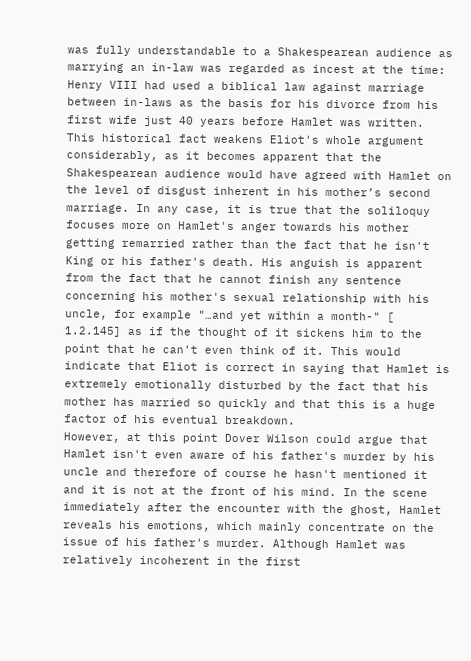was fully understandable to a Shakespearean audience as marrying an in-law was regarded as incest at the time: Henry VIII had used a biblical law against marriage between in-laws as the basis for his divorce from his first wife just 40 years before Hamlet was written. This historical fact weakens Eliot's whole argument considerably, as it becomes apparent that the Shakespearean audience would have agreed with Hamlet on the level of disgust inherent in his mother’s second marriage. In any case, it is true that the soliloquy focuses more on Hamlet's anger towards his mother getting remarried rather than the fact that he isn't King or his father's death. His anguish is apparent from the fact that he cannot finish any sentence concerning his mother's sexual relationship with his uncle, for example "…and yet within a month-" [ 1.2.145] as if the thought of it sickens him to the point that he can't even think of it. This would indicate that Eliot is correct in saying that Hamlet is extremely emotionally disturbed by the fact that his mother has married so quickly and that this is a huge factor of his eventual breakdown.
However, at this point Dover Wilson could argue that Hamlet isn't even aware of his father's murder by his uncle and therefore of course he hasn't mentioned it and it is not at the front of his mind. In the scene immediately after the encounter with the ghost, Hamlet reveals his emotions, which mainly concentrate on the issue of his father's murder. Although Hamlet was relatively incoherent in the first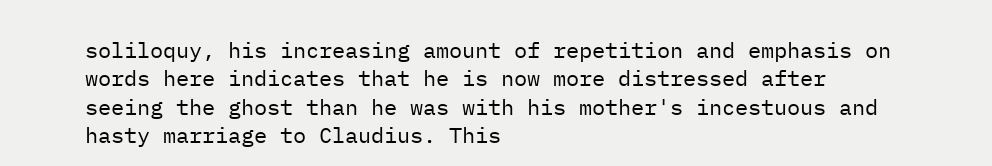soliloquy, his increasing amount of repetition and emphasis on words here indicates that he is now more distressed after seeing the ghost than he was with his mother's incestuous and hasty marriage to Claudius. This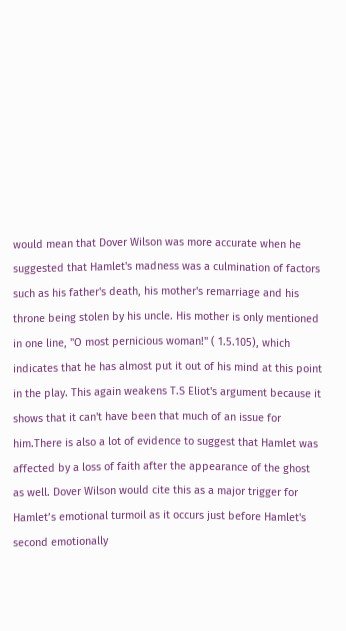would mean that Dover Wilson was more accurate when he suggested that Hamlet's madness was a culmination of factors such as his father's death, his mother's remarriage and his throne being stolen by his uncle. His mother is only mentioned in one line, "O most pernicious woman!" ( 1.5.105), which indicates that he has almost put it out of his mind at this point in the play. This again weakens T.S Eliot's argument because it shows that it can't have been that much of an issue for him.There is also a lot of evidence to suggest that Hamlet was affected by a loss of faith after the appearance of the ghost as well. Dover Wilson would cite this as a major trigger for Hamlet’s emotional turmoil as it occurs just before Hamlet's second emotionally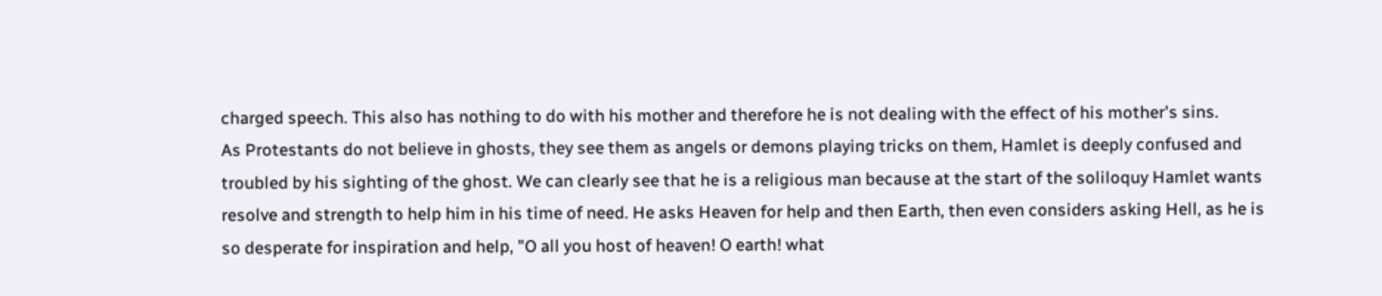charged speech. This also has nothing to do with his mother and therefore he is not dealing with the effect of his mother's sins.
As Protestants do not believe in ghosts, they see them as angels or demons playing tricks on them, Hamlet is deeply confused and troubled by his sighting of the ghost. We can clearly see that he is a religious man because at the start of the soliloquy Hamlet wants resolve and strength to help him in his time of need. He asks Heaven for help and then Earth, then even considers asking Hell, as he is so desperate for inspiration and help, "O all you host of heaven! O earth! what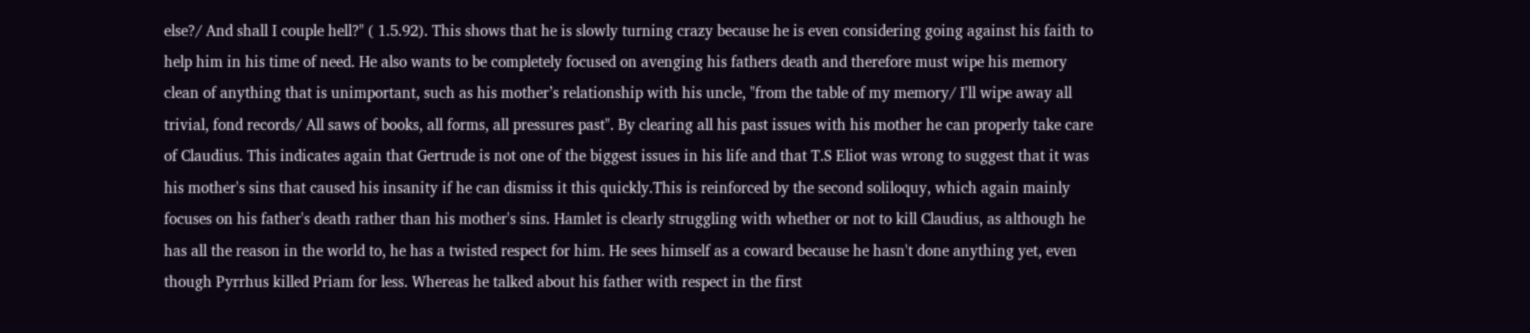else?/ And shall I couple hell?" ( 1.5.92). This shows that he is slowly turning crazy because he is even considering going against his faith to help him in his time of need. He also wants to be completely focused on avenging his fathers death and therefore must wipe his memory clean of anything that is unimportant, such as his mother’s relationship with his uncle, "from the table of my memory/ I'll wipe away all trivial, fond records/ All saws of books, all forms, all pressures past". By clearing all his past issues with his mother he can properly take care of Claudius. This indicates again that Gertrude is not one of the biggest issues in his life and that T.S Eliot was wrong to suggest that it was his mother's sins that caused his insanity if he can dismiss it this quickly.This is reinforced by the second soliloquy, which again mainly focuses on his father's death rather than his mother's sins. Hamlet is clearly struggling with whether or not to kill Claudius, as although he has all the reason in the world to, he has a twisted respect for him. He sees himself as a coward because he hasn't done anything yet, even though Pyrrhus killed Priam for less. Whereas he talked about his father with respect in the first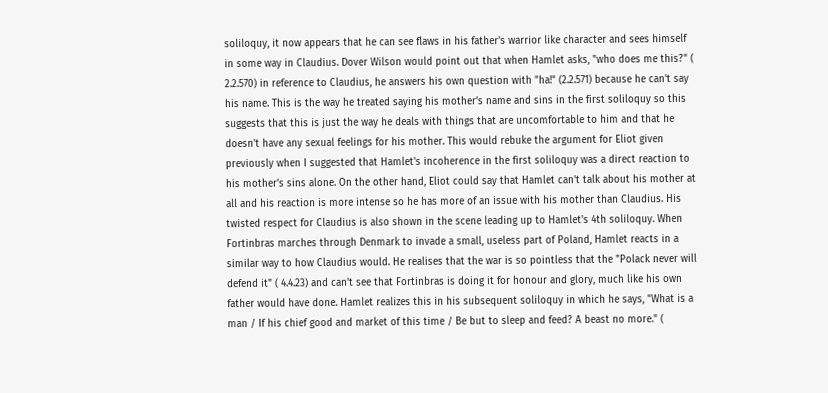soliloquy, it now appears that he can see flaws in his father's warrior like character and sees himself in some way in Claudius. Dover Wilson would point out that when Hamlet asks, "who does me this?" ( 2.2.570) in reference to Claudius, he answers his own question with "ha!" (2.2.571) because he can't say his name. This is the way he treated saying his mother’s name and sins in the first soliloquy so this suggests that this is just the way he deals with things that are uncomfortable to him and that he doesn't have any sexual feelings for his mother. This would rebuke the argument for Eliot given previously when I suggested that Hamlet's incoherence in the first soliloquy was a direct reaction to his mother’s sins alone. On the other hand, Eliot could say that Hamlet can't talk about his mother at all and his reaction is more intense so he has more of an issue with his mother than Claudius. His twisted respect for Claudius is also shown in the scene leading up to Hamlet's 4th soliloquy. When Fortinbras marches through Denmark to invade a small, useless part of Poland, Hamlet reacts in a similar way to how Claudius would. He realises that the war is so pointless that the "Polack never will defend it" ( 4.4.23) and can't see that Fortinbras is doing it for honour and glory, much like his own father would have done. Hamlet realizes this in his subsequent soliloquy in which he says, "What is a man / If his chief good and market of this time / Be but to sleep and feed? A beast no more." (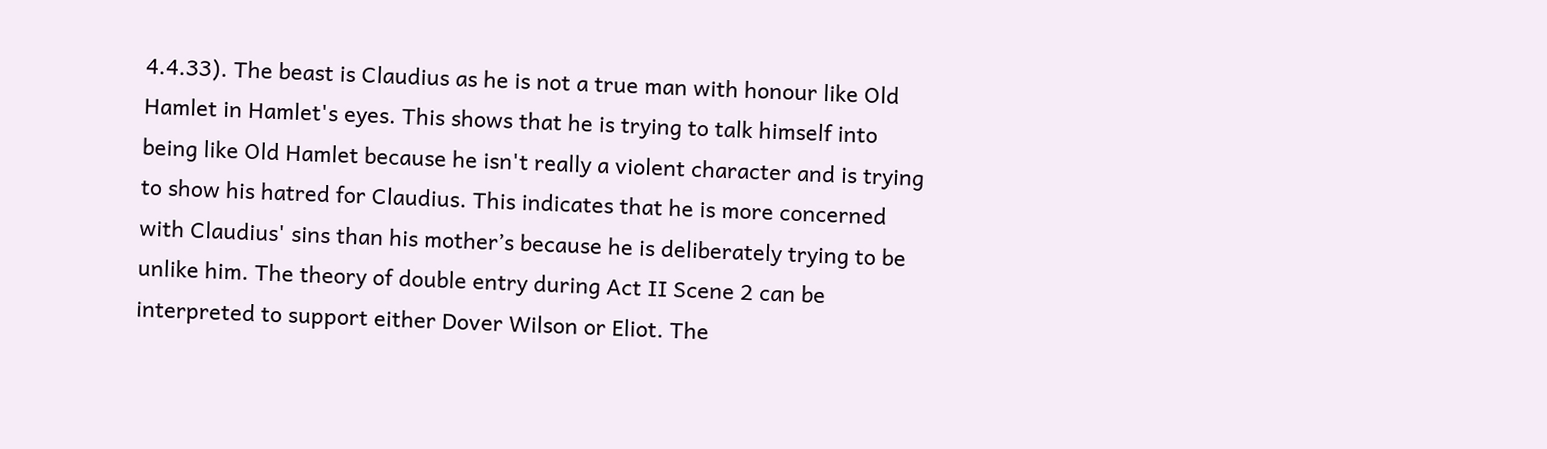4.4.33). The beast is Claudius as he is not a true man with honour like Old Hamlet in Hamlet's eyes. This shows that he is trying to talk himself into being like Old Hamlet because he isn't really a violent character and is trying to show his hatred for Claudius. This indicates that he is more concerned with Claudius' sins than his mother’s because he is deliberately trying to be unlike him. The theory of double entry during Act II Scene 2 can be interpreted to support either Dover Wilson or Eliot. The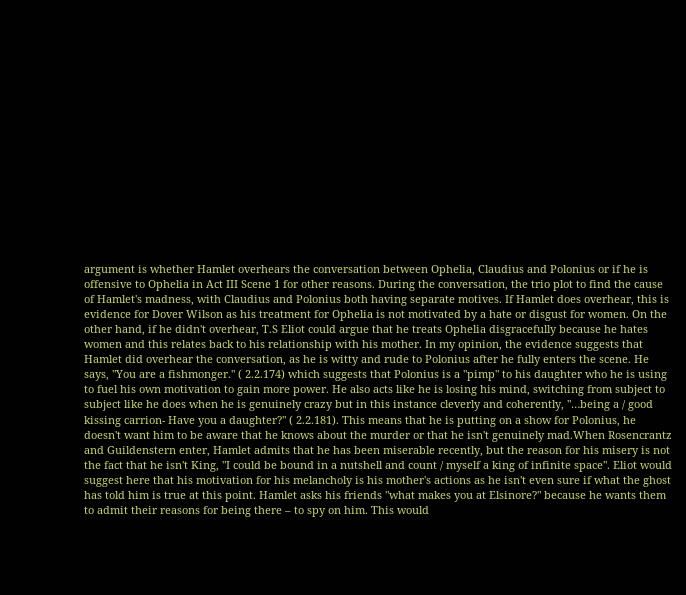argument is whether Hamlet overhears the conversation between Ophelia, Claudius and Polonius or if he is offensive to Ophelia in Act III Scene 1 for other reasons. During the conversation, the trio plot to find the cause of Hamlet's madness, with Claudius and Polonius both having separate motives. If Hamlet does overhear, this is evidence for Dover Wilson as his treatment for Ophelia is not motivated by a hate or disgust for women. On the other hand, if he didn't overhear, T.S Eliot could argue that he treats Ophelia disgracefully because he hates women and this relates back to his relationship with his mother. In my opinion, the evidence suggests that Hamlet did overhear the conversation, as he is witty and rude to Polonius after he fully enters the scene. He says, "You are a fishmonger." ( 2.2.174) which suggests that Polonius is a "pimp" to his daughter who he is using to fuel his own motivation to gain more power. He also acts like he is losing his mind, switching from subject to subject like he does when he is genuinely crazy but in this instance cleverly and coherently, "…being a / good kissing carrion- Have you a daughter?" ( 2.2.181). This means that he is putting on a show for Polonius, he doesn't want him to be aware that he knows about the murder or that he isn't genuinely mad.When Rosencrantz and Guildenstern enter, Hamlet admits that he has been miserable recently, but the reason for his misery is not the fact that he isn't King, "I could be bound in a nutshell and count / myself a king of infinite space". Eliot would suggest here that his motivation for his melancholy is his mother's actions as he isn't even sure if what the ghost has told him is true at this point. Hamlet asks his friends "what makes you at Elsinore?" because he wants them to admit their reasons for being there – to spy on him. This would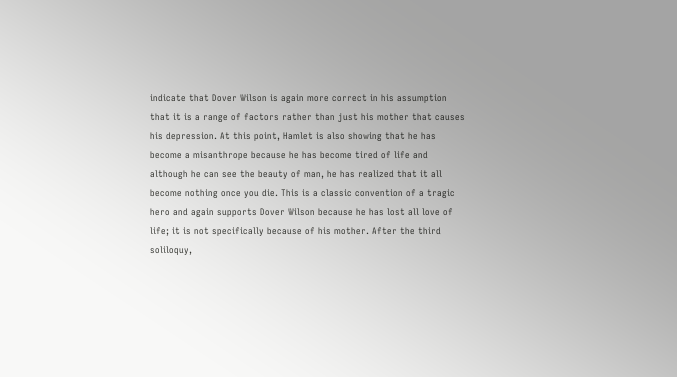indicate that Dover Wilson is again more correct in his assumption that it is a range of factors rather than just his mother that causes his depression. At this point, Hamlet is also showing that he has become a misanthrope because he has become tired of life and although he can see the beauty of man, he has realized that it all become nothing once you die. This is a classic convention of a tragic hero and again supports Dover Wilson because he has lost all love of life; it is not specifically because of his mother. After the third soliloquy,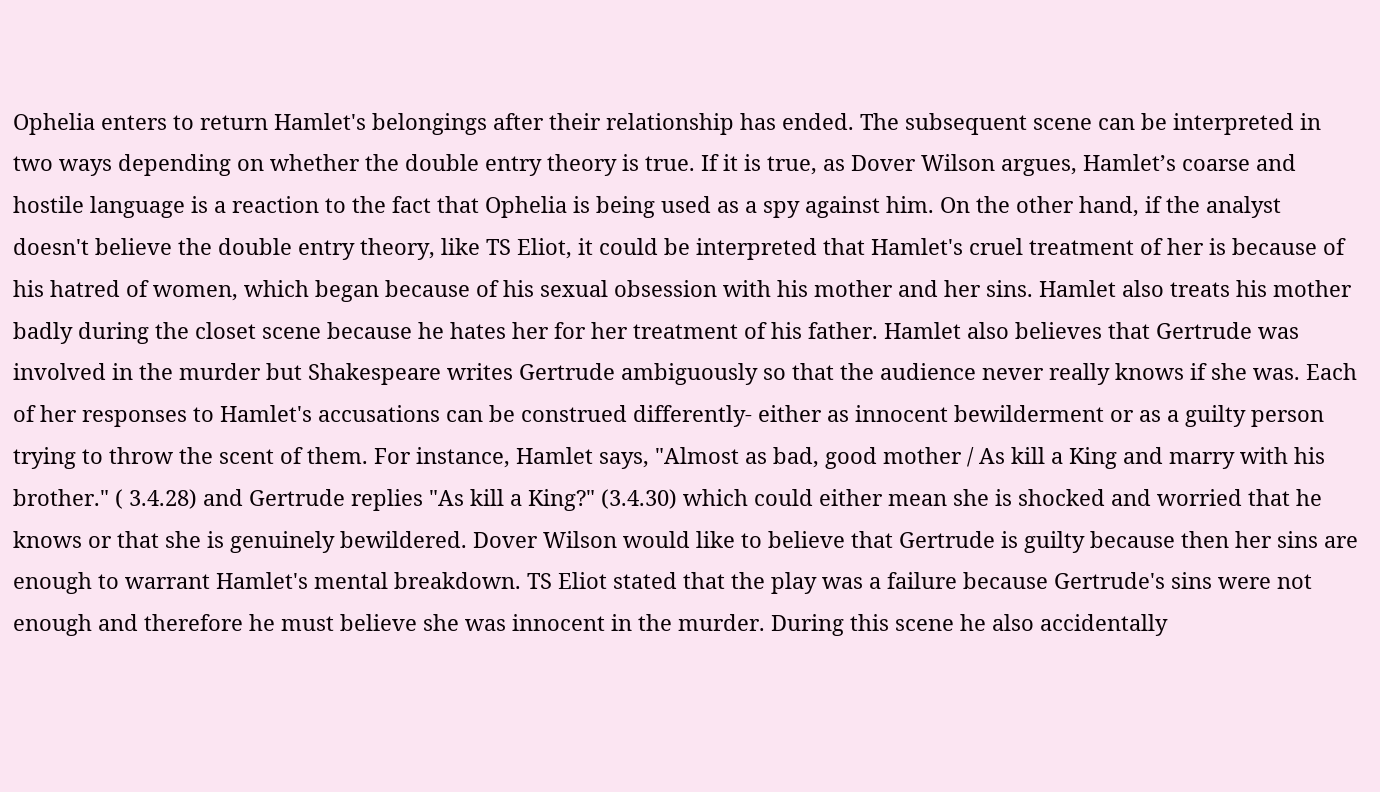Ophelia enters to return Hamlet's belongings after their relationship has ended. The subsequent scene can be interpreted in two ways depending on whether the double entry theory is true. If it is true, as Dover Wilson argues, Hamlet’s coarse and hostile language is a reaction to the fact that Ophelia is being used as a spy against him. On the other hand, if the analyst doesn't believe the double entry theory, like TS Eliot, it could be interpreted that Hamlet's cruel treatment of her is because of his hatred of women, which began because of his sexual obsession with his mother and her sins. Hamlet also treats his mother badly during the closet scene because he hates her for her treatment of his father. Hamlet also believes that Gertrude was involved in the murder but Shakespeare writes Gertrude ambiguously so that the audience never really knows if she was. Each of her responses to Hamlet's accusations can be construed differently- either as innocent bewilderment or as a guilty person trying to throw the scent of them. For instance, Hamlet says, "Almost as bad, good mother / As kill a King and marry with his brother." ( 3.4.28) and Gertrude replies "As kill a King?" (3.4.30) which could either mean she is shocked and worried that he knows or that she is genuinely bewildered. Dover Wilson would like to believe that Gertrude is guilty because then her sins are enough to warrant Hamlet's mental breakdown. TS Eliot stated that the play was a failure because Gertrude's sins were not enough and therefore he must believe she was innocent in the murder. During this scene he also accidentally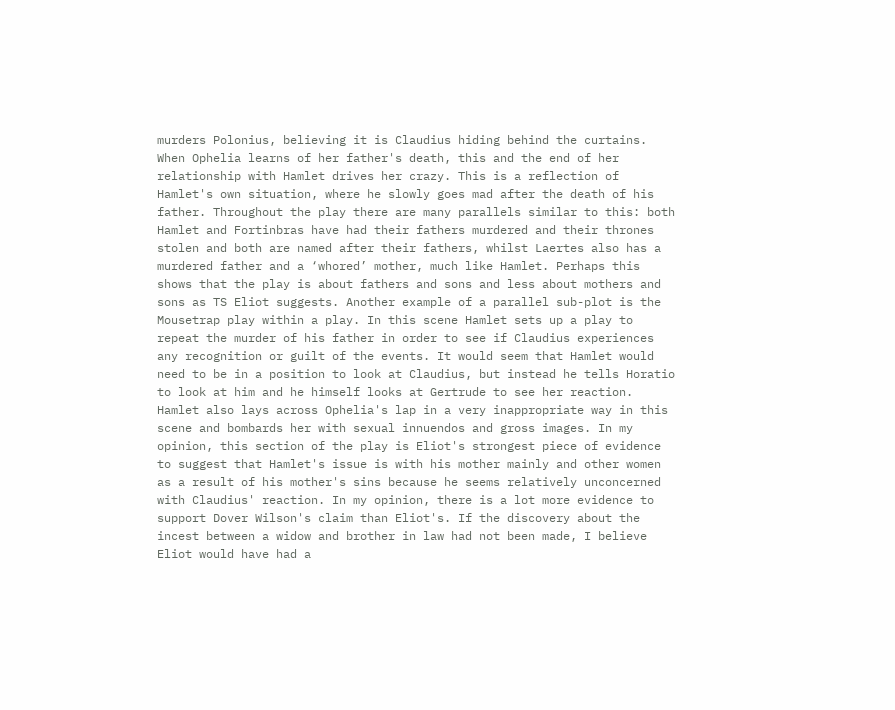murders Polonius, believing it is Claudius hiding behind the curtains. When Ophelia learns of her father's death, this and the end of her relationship with Hamlet drives her crazy. This is a reflection of Hamlet's own situation, where he slowly goes mad after the death of his father. Throughout the play there are many parallels similar to this: both Hamlet and Fortinbras have had their fathers murdered and their thrones stolen and both are named after their fathers, whilst Laertes also has a murdered father and a ‘whored’ mother, much like Hamlet. Perhaps this shows that the play is about fathers and sons and less about mothers and sons as TS Eliot suggests. Another example of a parallel sub-plot is the Mousetrap play within a play. In this scene Hamlet sets up a play to repeat the murder of his father in order to see if Claudius experiences any recognition or guilt of the events. It would seem that Hamlet would need to be in a position to look at Claudius, but instead he tells Horatio to look at him and he himself looks at Gertrude to see her reaction. Hamlet also lays across Ophelia's lap in a very inappropriate way in this scene and bombards her with sexual innuendos and gross images. In my opinion, this section of the play is Eliot's strongest piece of evidence to suggest that Hamlet's issue is with his mother mainly and other women as a result of his mother's sins because he seems relatively unconcerned with Claudius' reaction. In my opinion, there is a lot more evidence to support Dover Wilson's claim than Eliot's. If the discovery about the incest between a widow and brother in law had not been made, I believe Eliot would have had a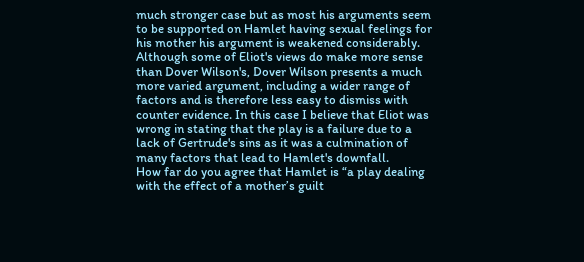much stronger case but as most his arguments seem to be supported on Hamlet having sexual feelings for his mother his argument is weakened considerably. Although some of Eliot's views do make more sense than Dover Wilson's, Dover Wilson presents a much more varied argument, including a wider range of factors and is therefore less easy to dismiss with counter evidence. In this case I believe that Eliot was wrong in stating that the play is a failure due to a lack of Gertrude's sins as it was a culmination of many factors that lead to Hamlet's downfall.
How far do you agree that Hamlet is “a play dealing with the effect of a mother’s guilt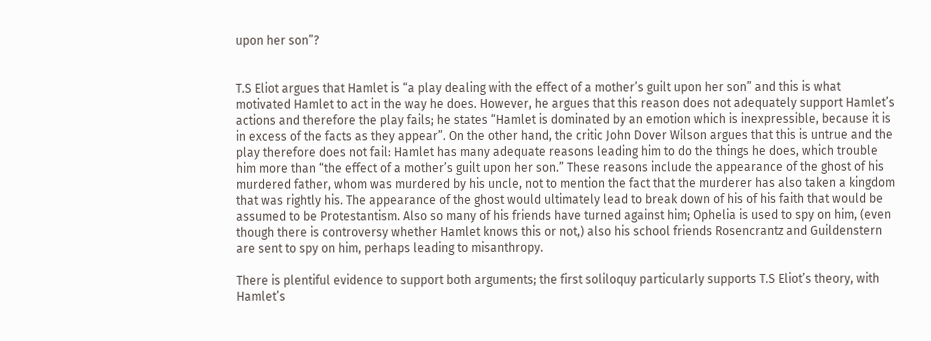upon her son”?


T.S Eliot argues that Hamlet is “a play dealing with the effect of a mother’s guilt upon her son” and this is what motivated Hamlet to act in the way he does. However, he argues that this reason does not adequately support Hamlet’s actions and therefore the play fails; he states “Hamlet is dominated by an emotion which is inexpressible, because it is in excess of the facts as they appear”. On the other hand, the critic John Dover Wilson argues that this is untrue and the play therefore does not fail: Hamlet has many adequate reasons leading him to do the things he does, which trouble him more than “the effect of a mother’s guilt upon her son.” These reasons include the appearance of the ghost of his murdered father, whom was murdered by his uncle, not to mention the fact that the murderer has also taken a kingdom that was rightly his. The appearance of the ghost would ultimately lead to break down of his of his faith that would be assumed to be Protestantism. Also so many of his friends have turned against him; Ophelia is used to spy on him, (even though there is controversy whether Hamlet knows this or not,) also his school friends Rosencrantz and Guildenstern are sent to spy on him, perhaps leading to misanthropy.

There is plentiful evidence to support both arguments; the first soliloquy particularly supports T.S Eliot’s theory, with Hamlet’s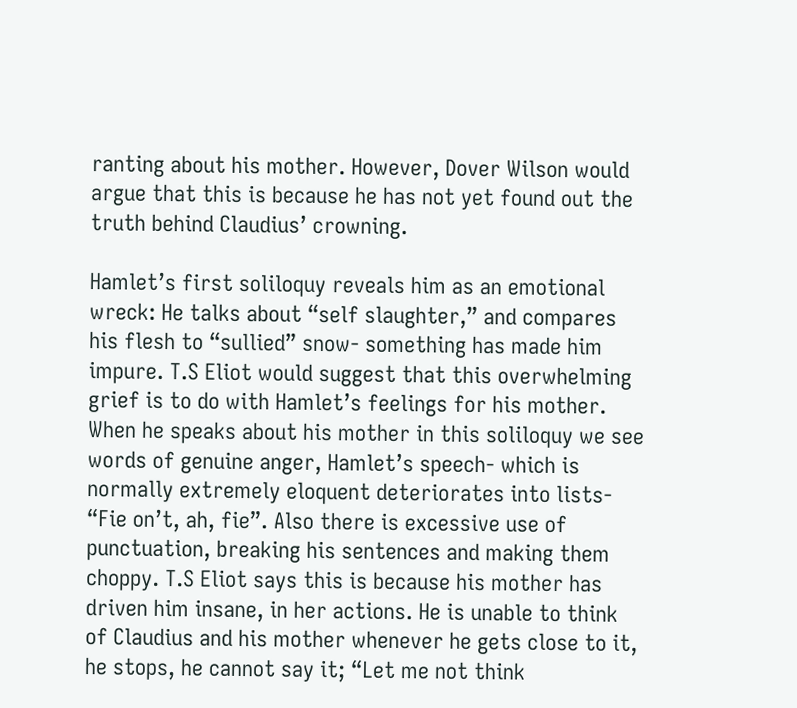ranting about his mother. However, Dover Wilson would argue that this is because he has not yet found out the truth behind Claudius’ crowning.

Hamlet’s first soliloquy reveals him as an emotional wreck: He talks about “self slaughter,” and compares his flesh to “sullied” snow- something has made him impure. T.S Eliot would suggest that this overwhelming grief is to do with Hamlet’s feelings for his mother. When he speaks about his mother in this soliloquy we see words of genuine anger, Hamlet’s speech- which is normally extremely eloquent deteriorates into lists- “Fie on’t, ah, fie”. Also there is excessive use of punctuation, breaking his sentences and making them choppy. T.S Eliot says this is because his mother has driven him insane, in her actions. He is unable to think of Claudius and his mother whenever he gets close to it, he stops, he cannot say it; “Let me not think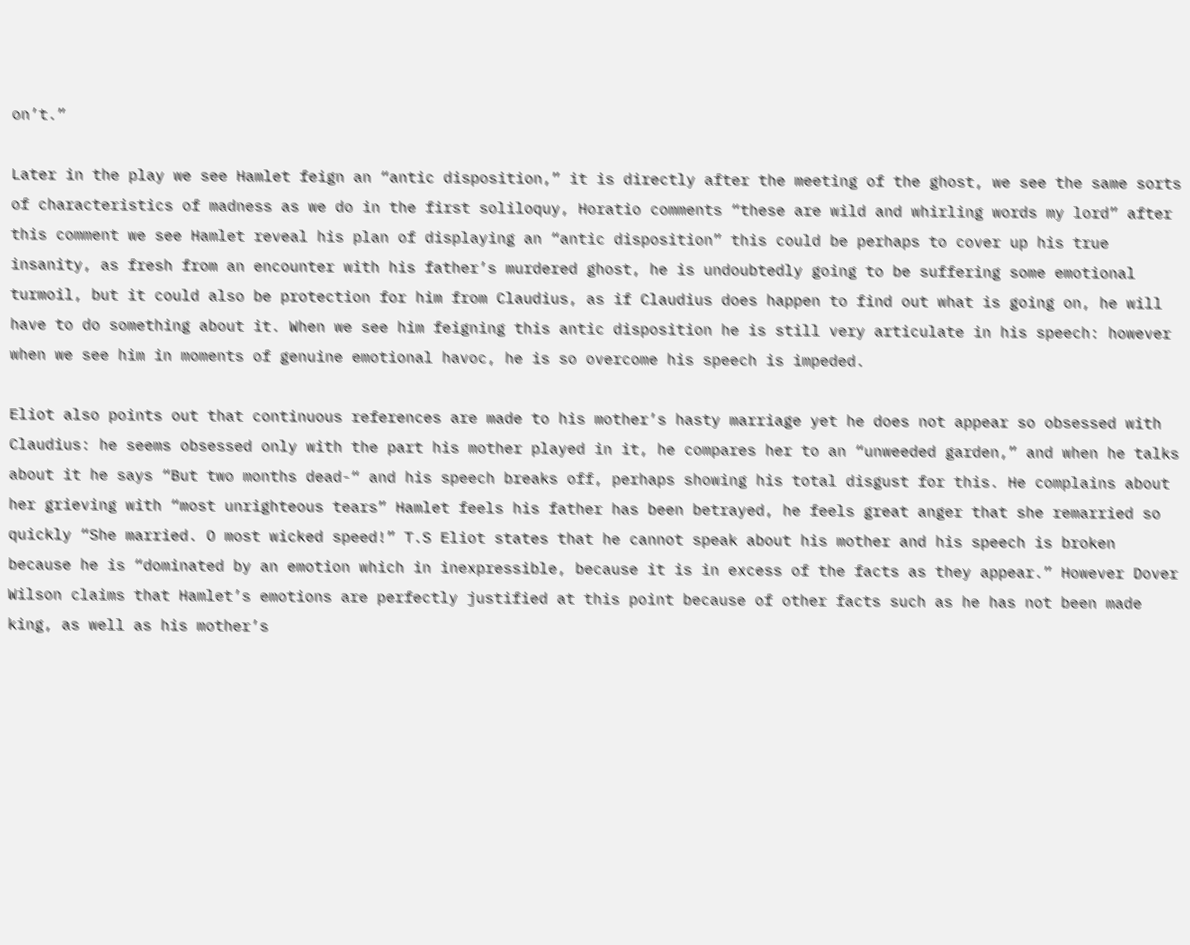on’t.”

Later in the play we see Hamlet feign an “antic disposition,” it is directly after the meeting of the ghost, we see the same sorts of characteristics of madness as we do in the first soliloquy, Horatio comments “these are wild and whirling words my lord” after this comment we see Hamlet reveal his plan of displaying an “antic disposition” this could be perhaps to cover up his true insanity, as fresh from an encounter with his father’s murdered ghost, he is undoubtedly going to be suffering some emotional turmoil, but it could also be protection for him from Claudius, as if Claudius does happen to find out what is going on, he will have to do something about it. When we see him feigning this antic disposition he is still very articulate in his speech: however when we see him in moments of genuine emotional havoc, he is so overcome his speech is impeded.

Eliot also points out that continuous references are made to his mother’s hasty marriage yet he does not appear so obsessed with Claudius: he seems obsessed only with the part his mother played in it, he compares her to an “unweeded garden,” and when he talks about it he says “But two months dead-“ and his speech breaks off, perhaps showing his total disgust for this. He complains about her grieving with “most unrighteous tears” Hamlet feels his father has been betrayed, he feels great anger that she remarried so quickly “She married. O most wicked speed!” T.S Eliot states that he cannot speak about his mother and his speech is broken because he is “dominated by an emotion which in inexpressible, because it is in excess of the facts as they appear.” However Dover Wilson claims that Hamlet’s emotions are perfectly justified at this point because of other facts such as he has not been made king, as well as his mother’s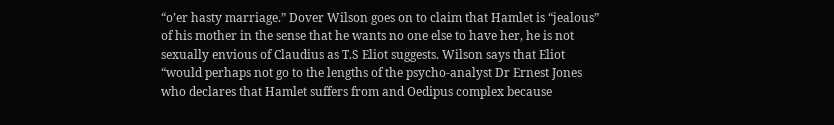“o’er hasty marriage.” Dover Wilson goes on to claim that Hamlet is “jealous” of his mother in the sense that he wants no one else to have her, he is not sexually envious of Claudius as T.S Eliot suggests. Wilson says that Eliot “would perhaps not go to the lengths of the psycho-analyst Dr Ernest Jones who declares that Hamlet suffers from and Oedipus complex because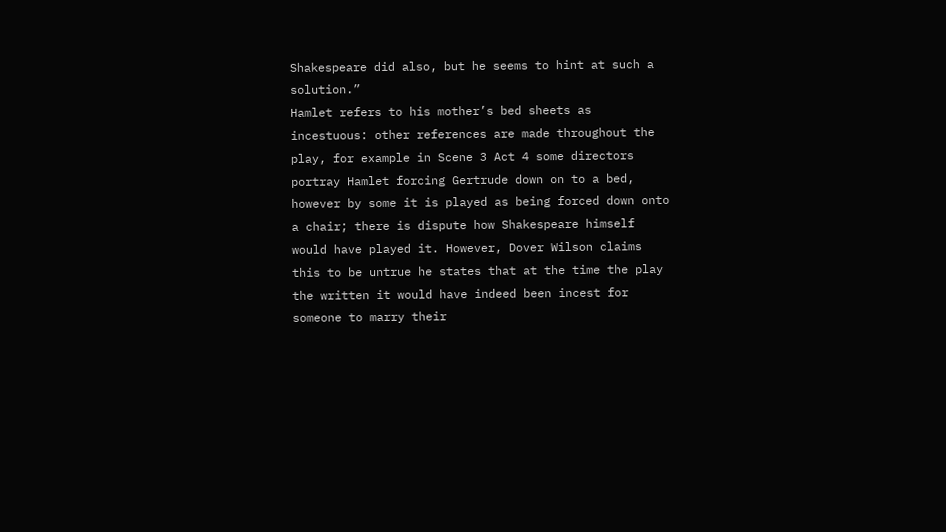Shakespeare did also, but he seems to hint at such a solution.”
Hamlet refers to his mother’s bed sheets as incestuous: other references are made throughout the play, for example in Scene 3 Act 4 some directors portray Hamlet forcing Gertrude down on to a bed, however by some it is played as being forced down onto a chair; there is dispute how Shakespeare himself would have played it. However, Dover Wilson claims this to be untrue he states that at the time the play the written it would have indeed been incest for someone to marry their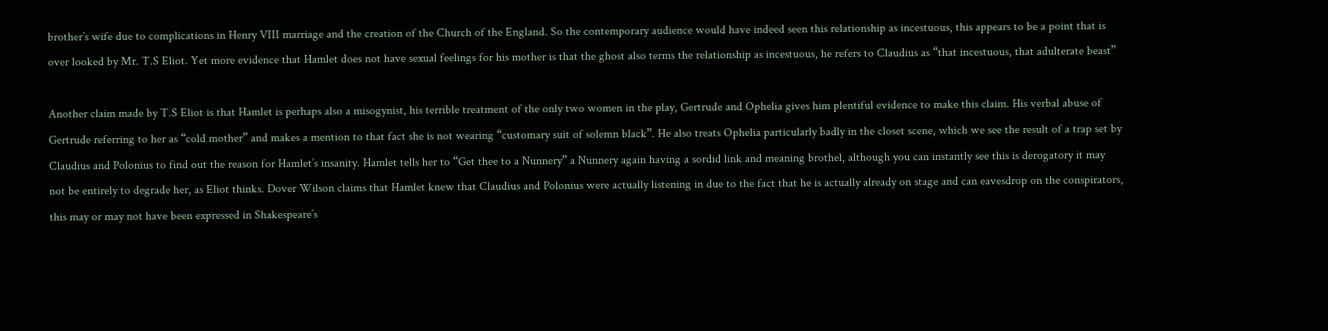brother’s wife due to complications in Henry VIII marriage and the creation of the Church of the England. So the contemporary audience would have indeed seen this relationship as incestuous, this appears to be a point that is over looked by Mr. T.S Eliot. Yet more evidence that Hamlet does not have sexual feelings for his mother is that the ghost also terms the relationship as incestuous, he refers to Claudius as “that incestuous, that adulterate beast”

Another claim made by T.S Eliot is that Hamlet is perhaps also a misogynist, his terrible treatment of the only two women in the play, Gertrude and Ophelia gives him plentiful evidence to make this claim. His verbal abuse of Gertrude referring to her as “cold mother” and makes a mention to that fact she is not wearing “customary suit of solemn black”. He also treats Ophelia particularly badly in the closet scene, which we see the result of a trap set by Claudius and Polonius to find out the reason for Hamlet’s insanity. Hamlet tells her to “Get thee to a Nunnery” a Nunnery again having a sordid link and meaning brothel, although you can instantly see this is derogatory it may not be entirely to degrade her, as Eliot thinks. Dover Wilson claims that Hamlet knew that Claudius and Polonius were actually listening in due to the fact that he is actually already on stage and can eavesdrop on the conspirators, this may or may not have been expressed in Shakespeare’s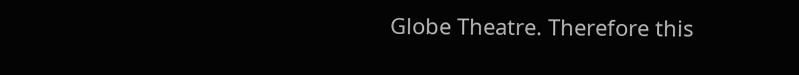Globe Theatre. Therefore this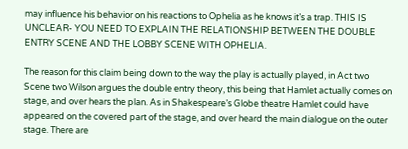may influence his behavior on his reactions to Ophelia as he knows it’s a trap. THIS IS UNCLEAR- YOU NEED TO EXPLAIN THE RELATIONSHIP BETWEEN THE DOUBLE ENTRY SCENE AND THE LOBBY SCENE WITH OPHELIA.

The reason for this claim being down to the way the play is actually played, in Act two Scene two Wilson argues the double entry theory, this being that Hamlet actually comes on stage, and over hears the plan. As in Shakespeare’s Globe theatre Hamlet could have appeared on the covered part of the stage, and over heard the main dialogue on the outer stage. There are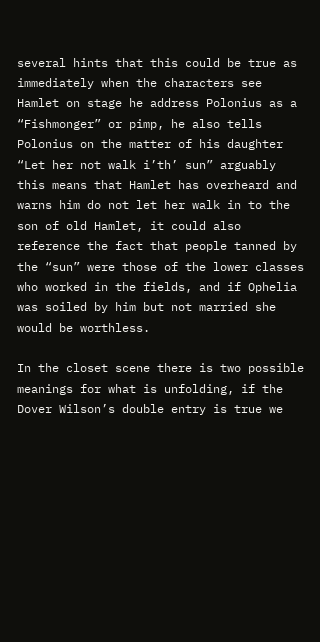several hints that this could be true as immediately when the characters see Hamlet on stage he address Polonius as a “Fishmonger” or pimp, he also tells Polonius on the matter of his daughter “Let her not walk i’th’ sun” arguably this means that Hamlet has overheard and warns him do not let her walk in to the son of old Hamlet, it could also reference the fact that people tanned by the “sun” were those of the lower classes who worked in the fields, and if Ophelia was soiled by him but not married she would be worthless.

In the closet scene there is two possible meanings for what is unfolding, if the Dover Wilson’s double entry is true we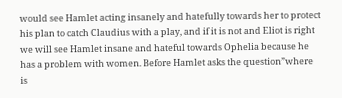would see Hamlet acting insanely and hatefully towards her to protect his plan to catch Claudius with a play, and if it is not and Eliot is right we will see Hamlet insane and hateful towards Ophelia because he has a problem with women. Before Hamlet asks the question”where is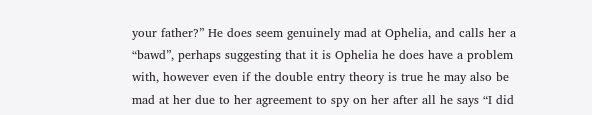your father?” He does seem genuinely mad at Ophelia, and calls her a “bawd”, perhaps suggesting that it is Ophelia he does have a problem with, however even if the double entry theory is true he may also be mad at her due to her agreement to spy on her after all he says “I did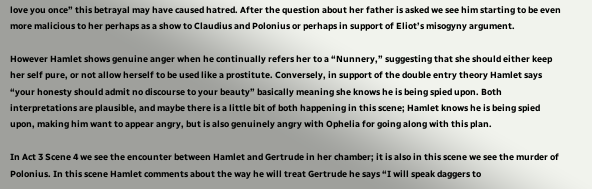love you once” this betrayal may have caused hatred. After the question about her father is asked we see him starting to be even more malicious to her perhaps as a show to Claudius and Polonius or perhaps in support of Eliot’s misogyny argument.

However Hamlet shows genuine anger when he continually refers her to a “Nunnery,” suggesting that she should either keep her self pure, or not allow herself to be used like a prostitute. Conversely, in support of the double entry theory Hamlet says “your honesty should admit no discourse to your beauty” basically meaning she knows he is being spied upon. Both interpretations are plausible, and maybe there is a little bit of both happening in this scene; Hamlet knows he is being spied upon, making him want to appear angry, but is also genuinely angry with Ophelia for going along with this plan.

In Act 3 Scene 4 we see the encounter between Hamlet and Gertrude in her chamber; it is also in this scene we see the murder of Polonius. In this scene Hamlet comments about the way he will treat Gertrude he says “I will speak daggers to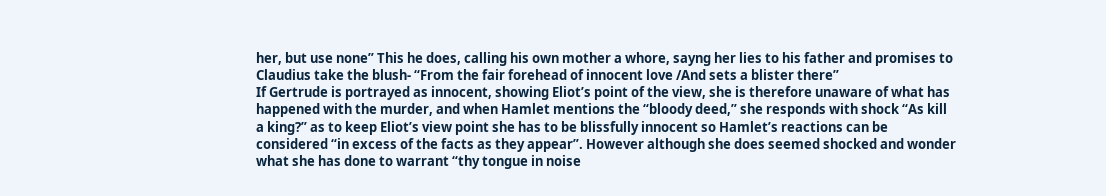her, but use none” This he does, calling his own mother a whore, sayng her lies to his father and promises to Claudius take the blush- “From the fair forehead of innocent love /And sets a blister there”
If Gertrude is portrayed as innocent, showing Eliot’s point of the view, she is therefore unaware of what has happened with the murder, and when Hamlet mentions the “bloody deed,” she responds with shock “As kill a king?” as to keep Eliot’s view point she has to be blissfully innocent so Hamlet’s reactions can be considered “in excess of the facts as they appear”. However although she does seemed shocked and wonder what she has done to warrant “thy tongue in noise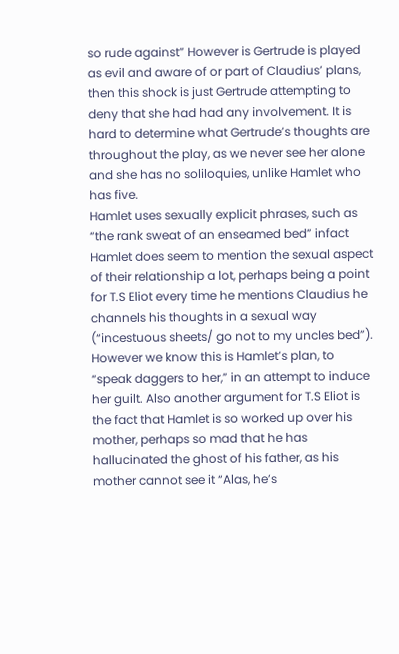so rude against” However is Gertrude is played as evil and aware of or part of Claudius’ plans, then this shock is just Gertrude attempting to deny that she had had any involvement. It is hard to determine what Gertrude’s thoughts are throughout the play, as we never see her alone and she has no soliloquies, unlike Hamlet who has five.
Hamlet uses sexually explicit phrases, such as “the rank sweat of an enseamed bed” infact Hamlet does seem to mention the sexual aspect of their relationship a lot, perhaps being a point for T.S Eliot every time he mentions Claudius he channels his thoughts in a sexual way (“incestuous sheets/ go not to my uncles bed”). However we know this is Hamlet’s plan, to “speak daggers to her,” in an attempt to induce her guilt. Also another argument for T.S Eliot is the fact that Hamlet is so worked up over his mother, perhaps so mad that he has hallucinated the ghost of his father, as his mother cannot see it “Alas, he’s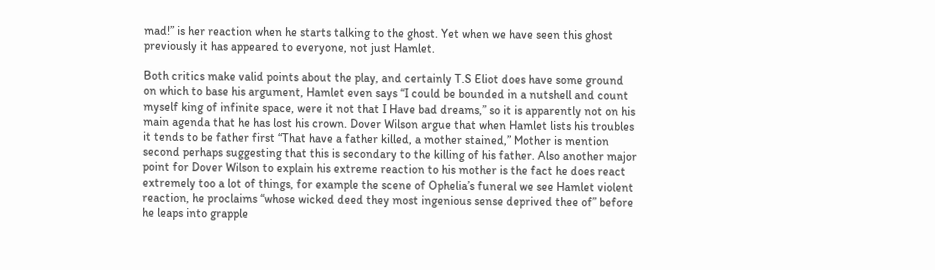mad!” is her reaction when he starts talking to the ghost. Yet when we have seen this ghost previously it has appeared to everyone, not just Hamlet.

Both critics make valid points about the play, and certainly T.S Eliot does have some ground on which to base his argument, Hamlet even says “I could be bounded in a nutshell and count myself king of infinite space, were it not that I Have bad dreams,” so it is apparently not on his main agenda that he has lost his crown. Dover Wilson argue that when Hamlet lists his troubles it tends to be father first “That have a father killed, a mother stained,” Mother is mention second perhaps suggesting that this is secondary to the killing of his father. Also another major point for Dover Wilson to explain his extreme reaction to his mother is the fact he does react extremely too a lot of things, for example the scene of Ophelia’s funeral we see Hamlet violent reaction, he proclaims “whose wicked deed they most ingenious sense deprived thee of” before he leaps into grapple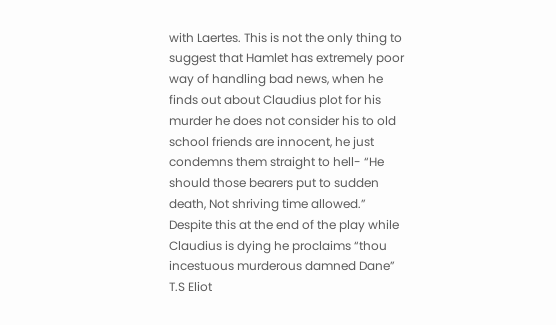with Laertes. This is not the only thing to suggest that Hamlet has extremely poor way of handling bad news, when he finds out about Claudius plot for his murder he does not consider his to old school friends are innocent, he just condemns them straight to hell- “He should those bearers put to sudden death, Not shriving time allowed.” Despite this at the end of the play while Claudius is dying he proclaims “thou incestuous murderous damned Dane” T.S Eliot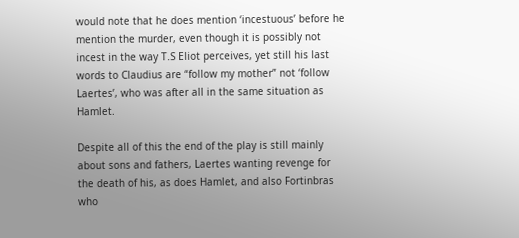would note that he does mention ‘incestuous’ before he mention the murder, even though it is possibly not incest in the way T.S Eliot perceives, yet still his last words to Claudius are “follow my mother” not ‘follow Laertes’, who was after all in the same situation as Hamlet.

Despite all of this the end of the play is still mainly about sons and fathers, Laertes wanting revenge for the death of his, as does Hamlet, and also Fortinbras who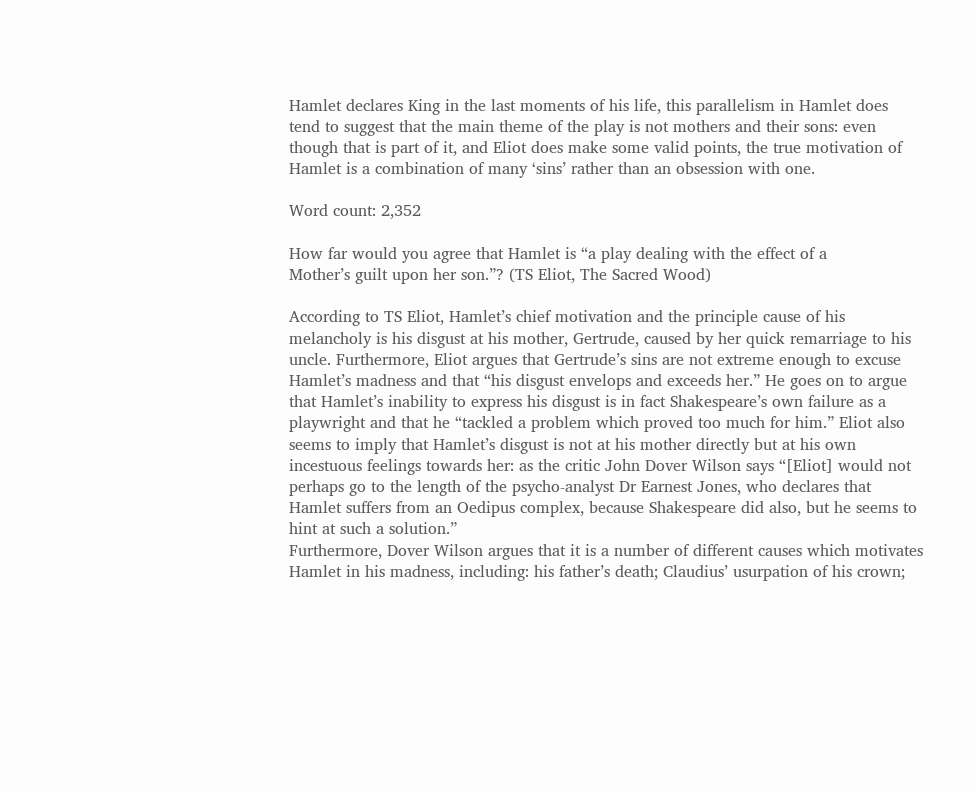Hamlet declares King in the last moments of his life, this parallelism in Hamlet does tend to suggest that the main theme of the play is not mothers and their sons: even though that is part of it, and Eliot does make some valid points, the true motivation of Hamlet is a combination of many ‘sins’ rather than an obsession with one.

Word count: 2,352

How far would you agree that Hamlet is “a play dealing with the effect of a
Mother’s guilt upon her son.”? (TS Eliot, The Sacred Wood)

According to TS Eliot, Hamlet’s chief motivation and the principle cause of his melancholy is his disgust at his mother, Gertrude, caused by her quick remarriage to his uncle. Furthermore, Eliot argues that Gertrude’s sins are not extreme enough to excuse Hamlet’s madness and that “his disgust envelops and exceeds her.” He goes on to argue that Hamlet’s inability to express his disgust is in fact Shakespeare’s own failure as a playwright and that he “tackled a problem which proved too much for him.” Eliot also seems to imply that Hamlet’s disgust is not at his mother directly but at his own incestuous feelings towards her: as the critic John Dover Wilson says “[Eliot] would not perhaps go to the length of the psycho-analyst Dr Earnest Jones, who declares that Hamlet suffers from an Oedipus complex, because Shakespeare did also, but he seems to hint at such a solution.”
Furthermore, Dover Wilson argues that it is a number of different causes which motivates Hamlet in his madness, including: his father’s death; Claudius’ usurpation of his crown;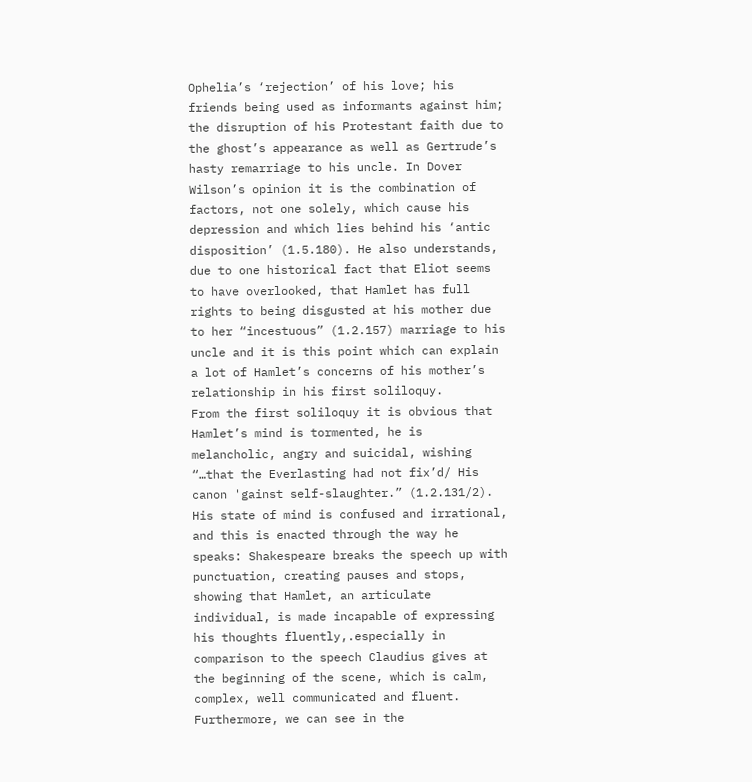Ophelia’s ‘rejection’ of his love; his friends being used as informants against him; the disruption of his Protestant faith due to the ghost’s appearance as well as Gertrude’s hasty remarriage to his uncle. In Dover Wilson’s opinion it is the combination of factors, not one solely, which cause his depression and which lies behind his ‘antic disposition’ (1.5.180). He also understands, due to one historical fact that Eliot seems to have overlooked, that Hamlet has full rights to being disgusted at his mother due to her “incestuous” (1.2.157) marriage to his uncle and it is this point which can explain a lot of Hamlet’s concerns of his mother’s relationship in his first soliloquy.
From the first soliloquy it is obvious that Hamlet’s mind is tormented, he is melancholic, angry and suicidal, wishing “…that the Everlasting had not fix’d/ His canon 'gainst self-slaughter.” (1.2.131/2). His state of mind is confused and irrational, and this is enacted through the way he speaks: Shakespeare breaks the speech up with punctuation, creating pauses and stops, showing that Hamlet, an articulate individual, is made incapable of expressing his thoughts fluently,.especially in comparison to the speech Claudius gives at the beginning of the scene, which is calm, complex, well communicated and fluent.
Furthermore, we can see in the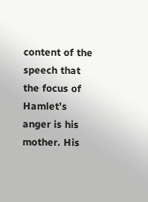content of the speech that the focus of Hamlet’s anger is his mother. His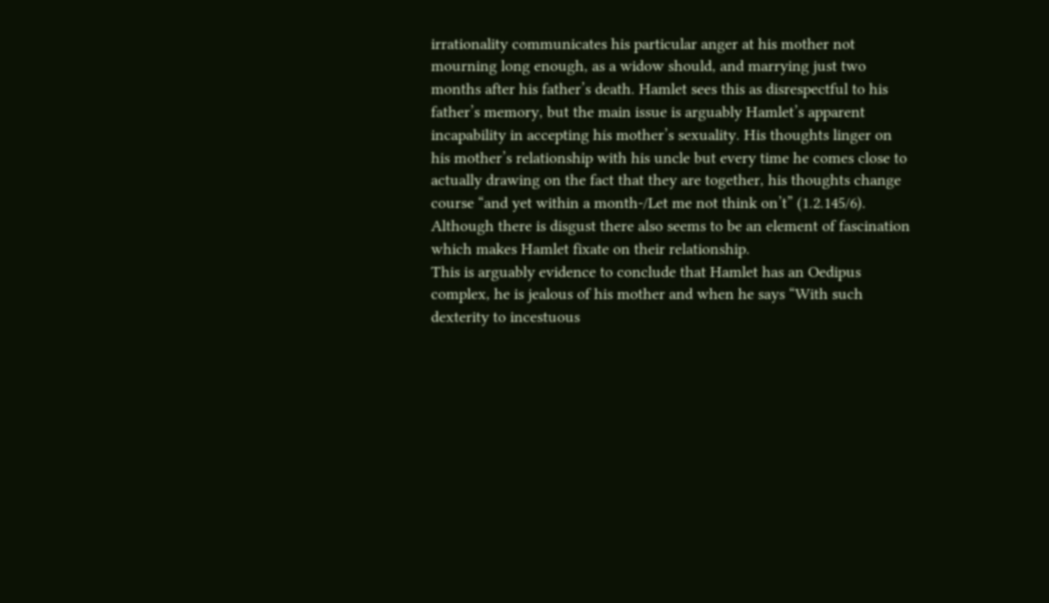irrationality communicates his particular anger at his mother not mourning long enough, as a widow should, and marrying just two months after his father’s death. Hamlet sees this as disrespectful to his father’s memory, but the main issue is arguably Hamlet’s apparent incapability in accepting his mother’s sexuality. His thoughts linger on his mother’s relationship with his uncle but every time he comes close to actually drawing on the fact that they are together, his thoughts change course “and yet within a month-/Let me not think on’t” (1.2.145/6).
Although there is disgust there also seems to be an element of fascination which makes Hamlet fixate on their relationship.
This is arguably evidence to conclude that Hamlet has an Oedipus complex, he is jealous of his mother and when he says “With such dexterity to incestuous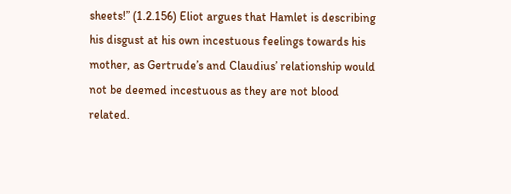sheets!” (1.2.156) Eliot argues that Hamlet is describing his disgust at his own incestuous feelings towards his mother, as Gertrude’s and Claudius’ relationship would not be deemed incestuous as they are not blood related.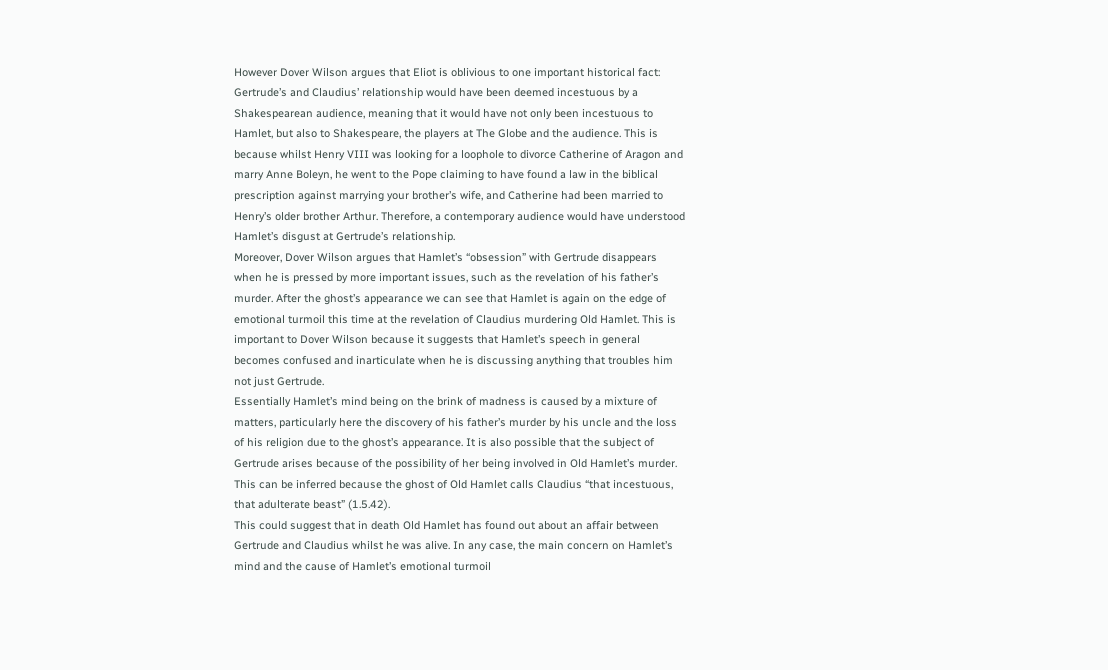However Dover Wilson argues that Eliot is oblivious to one important historical fact: Gertrude’s and Claudius’ relationship would have been deemed incestuous by a Shakespearean audience, meaning that it would have not only been incestuous to Hamlet, but also to Shakespeare, the players at The Globe and the audience. This is because whilst Henry VIII was looking for a loophole to divorce Catherine of Aragon and marry Anne Boleyn, he went to the Pope claiming to have found a law in the biblical prescription against marrying your brother’s wife, and Catherine had been married to Henry’s older brother Arthur. Therefore, a contemporary audience would have understood Hamlet’s disgust at Gertrude’s relationship.
Moreover, Dover Wilson argues that Hamlet’s “obsession” with Gertrude disappears when he is pressed by more important issues, such as the revelation of his father’s murder. After the ghost’s appearance we can see that Hamlet is again on the edge of emotional turmoil this time at the revelation of Claudius murdering Old Hamlet. This is important to Dover Wilson because it suggests that Hamlet’s speech in general becomes confused and inarticulate when he is discussing anything that troubles him not just Gertrude.
Essentially Hamlet’s mind being on the brink of madness is caused by a mixture of matters, particularly here the discovery of his father’s murder by his uncle and the loss of his religion due to the ghost’s appearance. It is also possible that the subject of Gertrude arises because of the possibility of her being involved in Old Hamlet’s murder. This can be inferred because the ghost of Old Hamlet calls Claudius “that incestuous, that adulterate beast” (1.5.42).
This could suggest that in death Old Hamlet has found out about an affair between Gertrude and Claudius whilst he was alive. In any case, the main concern on Hamlet’s mind and the cause of Hamlet’s emotional turmoil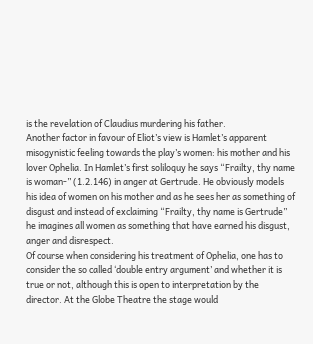is the revelation of Claudius murdering his father.
Another factor in favour of Eliot’s view is Hamlet’s apparent misogynistic feeling towards the play’s women: his mother and his lover Ophelia. In Hamlet’s first soliloquy he says “Frailty, thy name is woman-” (1.2.146) in anger at Gertrude. He obviously models his idea of women on his mother and as he sees her as something of disgust and instead of exclaiming “Frailty, thy name is Gertrude” he imagines all women as something that have earned his disgust, anger and disrespect.
Of course when considering his treatment of Ophelia, one has to consider the so called ‘double entry argument’ and whether it is true or not, although this is open to interpretation by the director. At the Globe Theatre the stage would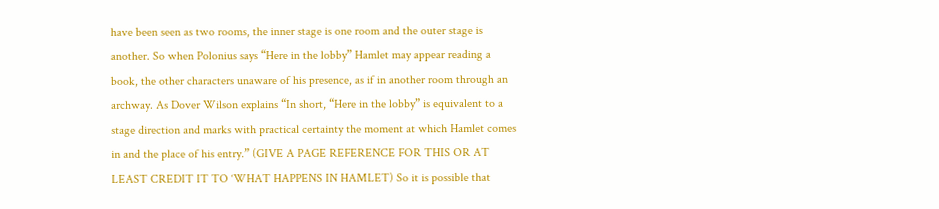have been seen as two rooms, the inner stage is one room and the outer stage is another. So when Polonius says “Here in the lobby” Hamlet may appear reading a book, the other characters unaware of his presence, as if in another room through an archway. As Dover Wilson explains “In short, “Here in the lobby” is equivalent to a stage direction and marks with practical certainty the moment at which Hamlet comes in and the place of his entry.” (GIVE A PAGE REFERENCE FOR THIS OR AT LEAST CREDIT IT TO ‘WHAT HAPPENS IN HAMLET) So it is possible that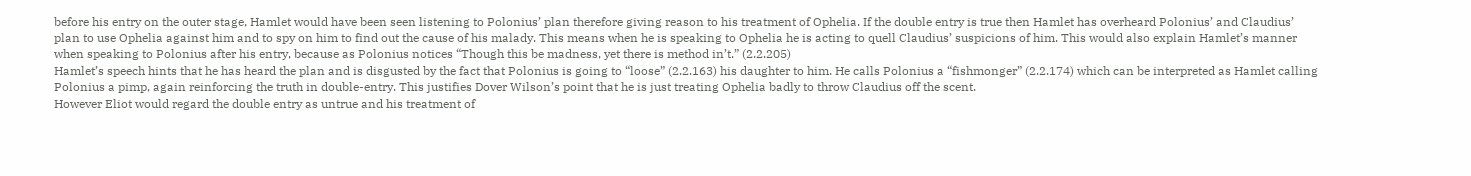before his entry on the outer stage, Hamlet would have been seen listening to Polonius’ plan therefore giving reason to his treatment of Ophelia. If the double entry is true then Hamlet has overheard Polonius’ and Claudius’ plan to use Ophelia against him and to spy on him to find out the cause of his malady. This means when he is speaking to Ophelia he is acting to quell Claudius’ suspicions of him. This would also explain Hamlet’s manner when speaking to Polonius after his entry, because as Polonius notices “Though this be madness, yet there is method in’t.” (2.2.205)
Hamlet’s speech hints that he has heard the plan and is disgusted by the fact that Polonius is going to “loose” (2.2.163) his daughter to him. He calls Polonius a “fishmonger” (2.2.174) which can be interpreted as Hamlet calling Polonius a pimp, again reinforcing the truth in double-entry. This justifies Dover Wilson’s point that he is just treating Ophelia badly to throw Claudius off the scent.
However Eliot would regard the double entry as untrue and his treatment of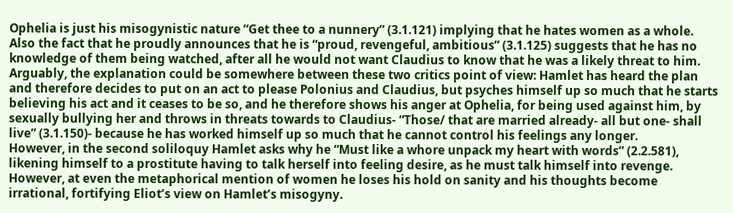Ophelia is just his misogynistic nature “Get thee to a nunnery” (3.1.121) implying that he hates women as a whole. Also the fact that he proudly announces that he is “proud, revengeful, ambitious” (3.1.125) suggests that he has no knowledge of them being watched, after all he would not want Claudius to know that he was a likely threat to him.
Arguably, the explanation could be somewhere between these two critics point of view: Hamlet has heard the plan and therefore decides to put on an act to please Polonius and Claudius, but psyches himself up so much that he starts believing his act and it ceases to be so, and he therefore shows his anger at Ophelia, for being used against him, by sexually bullying her and throws in threats towards to Claudius- “Those/ that are married already- all but one- shall live” (3.1.150)- because he has worked himself up so much that he cannot control his feelings any longer.
However, in the second soliloquy Hamlet asks why he “Must like a whore unpack my heart with words” (2.2.581), likening himself to a prostitute having to talk herself into feeling desire, as he must talk himself into revenge. However, at even the metaphorical mention of women he loses his hold on sanity and his thoughts become irrational, fortifying Eliot’s view on Hamlet’s misogyny.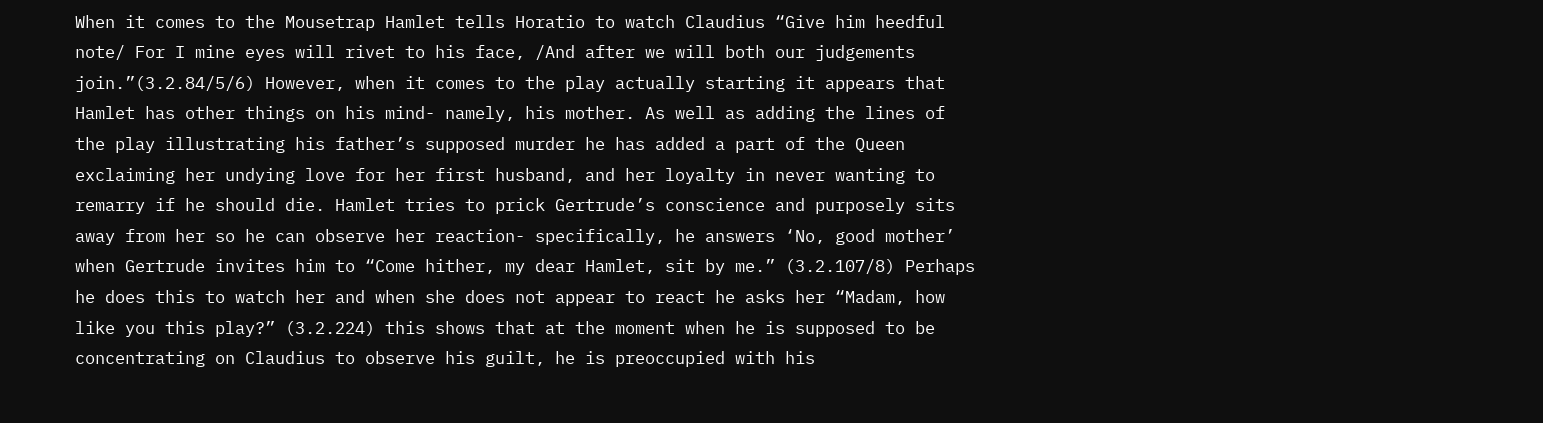When it comes to the Mousetrap Hamlet tells Horatio to watch Claudius “Give him heedful note/ For I mine eyes will rivet to his face, /And after we will both our judgements join.”(3.2.84/5/6) However, when it comes to the play actually starting it appears that Hamlet has other things on his mind- namely, his mother. As well as adding the lines of the play illustrating his father’s supposed murder he has added a part of the Queen exclaiming her undying love for her first husband, and her loyalty in never wanting to remarry if he should die. Hamlet tries to prick Gertrude’s conscience and purposely sits away from her so he can observe her reaction- specifically, he answers ‘No, good mother’ when Gertrude invites him to “Come hither, my dear Hamlet, sit by me.” (3.2.107/8) Perhaps he does this to watch her and when she does not appear to react he asks her “Madam, how like you this play?” (3.2.224) this shows that at the moment when he is supposed to be concentrating on Claudius to observe his guilt, he is preoccupied with his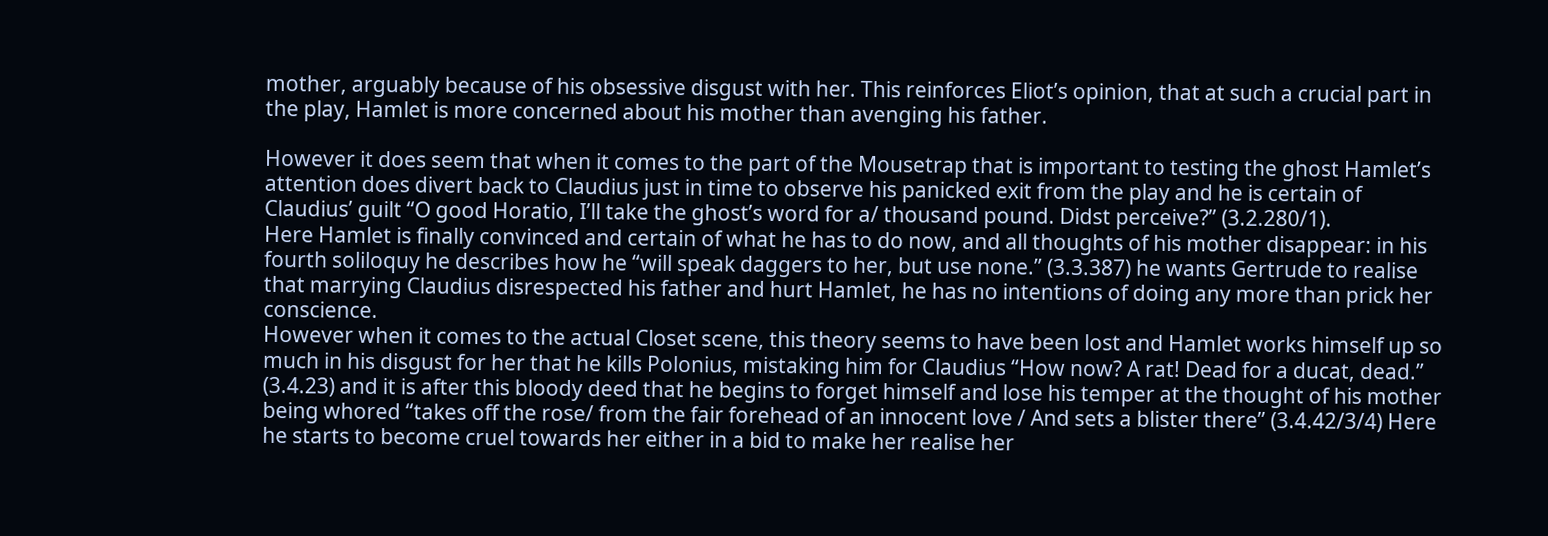mother, arguably because of his obsessive disgust with her. This reinforces Eliot’s opinion, that at such a crucial part in the play, Hamlet is more concerned about his mother than avenging his father.

However it does seem that when it comes to the part of the Mousetrap that is important to testing the ghost Hamlet’s attention does divert back to Claudius just in time to observe his panicked exit from the play and he is certain of Claudius’ guilt “O good Horatio, I’ll take the ghost’s word for a/ thousand pound. Didst perceive?” (3.2.280/1).
Here Hamlet is finally convinced and certain of what he has to do now, and all thoughts of his mother disappear: in his fourth soliloquy he describes how he “will speak daggers to her, but use none.” (3.3.387) he wants Gertrude to realise that marrying Claudius disrespected his father and hurt Hamlet, he has no intentions of doing any more than prick her conscience.
However when it comes to the actual Closet scene, this theory seems to have been lost and Hamlet works himself up so much in his disgust for her that he kills Polonius, mistaking him for Claudius “How now? A rat! Dead for a ducat, dead.” (3.4.23) and it is after this bloody deed that he begins to forget himself and lose his temper at the thought of his mother being whored “takes off the rose/ from the fair forehead of an innocent love / And sets a blister there” (3.4.42/3/4) Here he starts to become cruel towards her either in a bid to make her realise her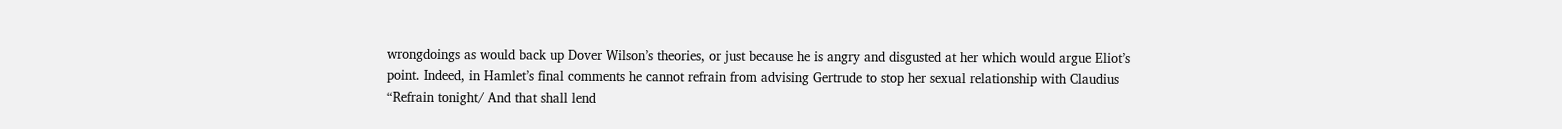wrongdoings as would back up Dover Wilson’s theories, or just because he is angry and disgusted at her which would argue Eliot’s point. Indeed, in Hamlet’s final comments he cannot refrain from advising Gertrude to stop her sexual relationship with Claudius “Refrain tonight/ And that shall lend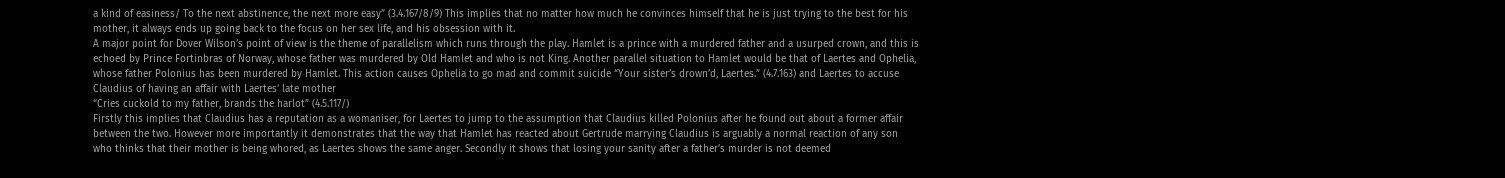a kind of easiness/ To the next abstinence, the next more easy” (3.4.167/8/9) This implies that no matter how much he convinces himself that he is just trying to the best for his mother, it always ends up going back to the focus on her sex life, and his obsession with it.
A major point for Dover Wilson’s point of view is the theme of parallelism which runs through the play. Hamlet is a prince with a murdered father and a usurped crown, and this is echoed by Prince Fortinbras of Norway, whose father was murdered by Old Hamlet and who is not King. Another parallel situation to Hamlet would be that of Laertes and Ophelia, whose father Polonius has been murdered by Hamlet. This action causes Ophelia to go mad and commit suicide “Your sister’s drown’d, Laertes.” (4.7.163) and Laertes to accuse Claudius of having an affair with Laertes’ late mother
“Cries cuckold to my father, brands the harlot” (4.5.117/)
Firstly this implies that Claudius has a reputation as a womaniser, for Laertes to jump to the assumption that Claudius killed Polonius after he found out about a former affair between the two. However more importantly it demonstrates that the way that Hamlet has reacted about Gertrude marrying Claudius is arguably a normal reaction of any son who thinks that their mother is being whored, as Laertes shows the same anger. Secondly it shows that losing your sanity after a father’s murder is not deemed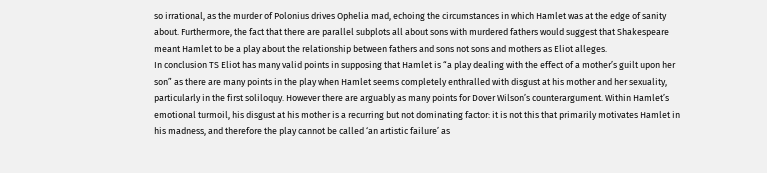so irrational, as the murder of Polonius drives Ophelia mad, echoing the circumstances in which Hamlet was at the edge of sanity about. Furthermore, the fact that there are parallel subplots all about sons with murdered fathers would suggest that Shakespeare meant Hamlet to be a play about the relationship between fathers and sons not sons and mothers as Eliot alleges.
In conclusion TS Eliot has many valid points in supposing that Hamlet is “a play dealing with the effect of a mother’s guilt upon her son” as there are many points in the play when Hamlet seems completely enthralled with disgust at his mother and her sexuality, particularly in the first soliloquy. However there are arguably as many points for Dover Wilson’s counterargument. Within Hamlet’s emotional turmoil, his disgust at his mother is a recurring but not dominating factor: it is not this that primarily motivates Hamlet in his madness, and therefore the play cannot be called ‘an artistic failure’ as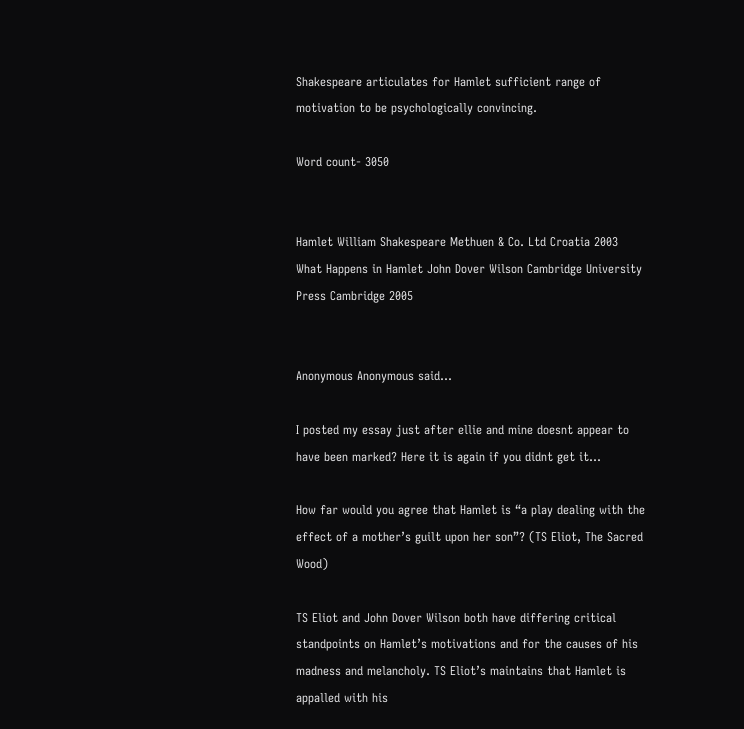Shakespeare articulates for Hamlet sufficient range of motivation to be psychologically convincing.

Word count- 3050


Hamlet William Shakespeare Methuen & Co. Ltd Croatia 2003
What Happens in Hamlet John Dover Wilson Cambridge University Press Cambridge 2005


Anonymous Anonymous said...

I posted my essay just after ellie and mine doesnt appear to have been marked? Here it is again if you didnt get it...

How far would you agree that Hamlet is “a play dealing with the effect of a mother’s guilt upon her son”? (TS Eliot, The Sacred Wood)

TS Eliot and John Dover Wilson both have differing critical standpoints on Hamlet’s motivations and for the causes of his madness and melancholy. TS Eliot’s maintains that Hamlet is appalled with his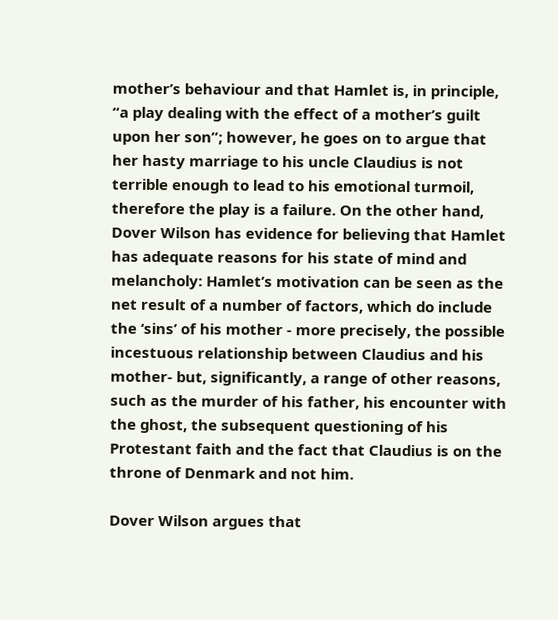mother’s behaviour and that Hamlet is, in principle, “a play dealing with the effect of a mother’s guilt upon her son”; however, he goes on to argue that her hasty marriage to his uncle Claudius is not terrible enough to lead to his emotional turmoil, therefore the play is a failure. On the other hand, Dover Wilson has evidence for believing that Hamlet has adequate reasons for his state of mind and melancholy: Hamlet’s motivation can be seen as the net result of a number of factors, which do include the ‘sins’ of his mother - more precisely, the possible incestuous relationship between Claudius and his mother- but, significantly, a range of other reasons, such as the murder of his father, his encounter with the ghost, the subsequent questioning of his Protestant faith and the fact that Claudius is on the throne of Denmark and not him.

Dover Wilson argues that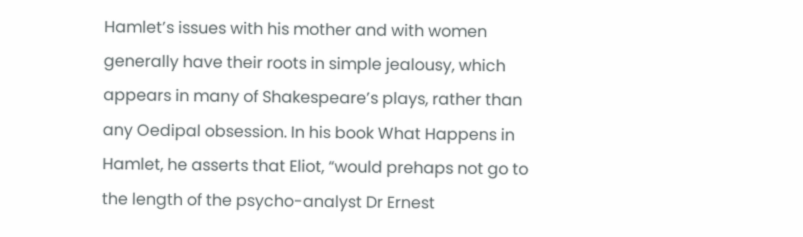Hamlet’s issues with his mother and with women generally have their roots in simple jealousy, which appears in many of Shakespeare’s plays, rather than any Oedipal obsession. In his book What Happens in Hamlet, he asserts that Eliot, “would prehaps not go to the length of the psycho-analyst Dr Ernest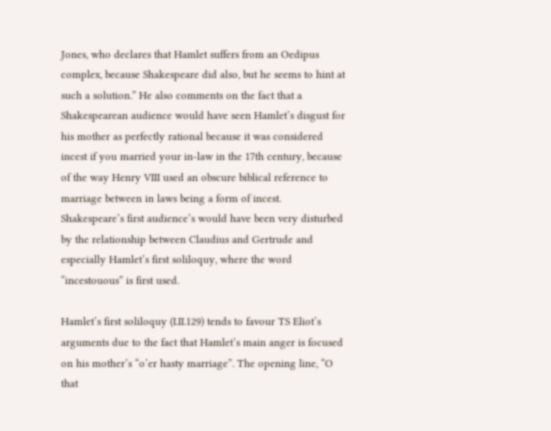Jones, who declares that Hamlet suffers from an Oedipus complex, because Shakespeare did also, but he seems to hint at such a solution.” He also comments on the fact that a Shakespearean audience would have seen Hamlet’s disgust for his mother as perfectly rational because it was considered incest if you married your in-law in the 17th century, because of the way Henry VIII used an obscure biblical reference to marriage between in laws being a form of incest. Shakespeare’s first audience’s would have been very disturbed by the relationship between Claudius and Gertrude and especially Hamlet’s first soliloquy, where the word “incestouous” is first used.

Hamlet’s first soliloquy (I.II.129) tends to favour TS Eliot’s arguments due to the fact that Hamlet’s main anger is focused on his mother’s “o’er hasty marriage”. The opening line, “O that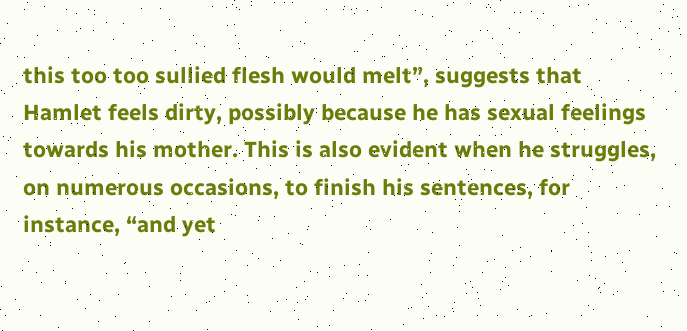this too too sullied flesh would melt”, suggests that Hamlet feels dirty, possibly because he has sexual feelings towards his mother. This is also evident when he struggles, on numerous occasions, to finish his sentences, for instance, “and yet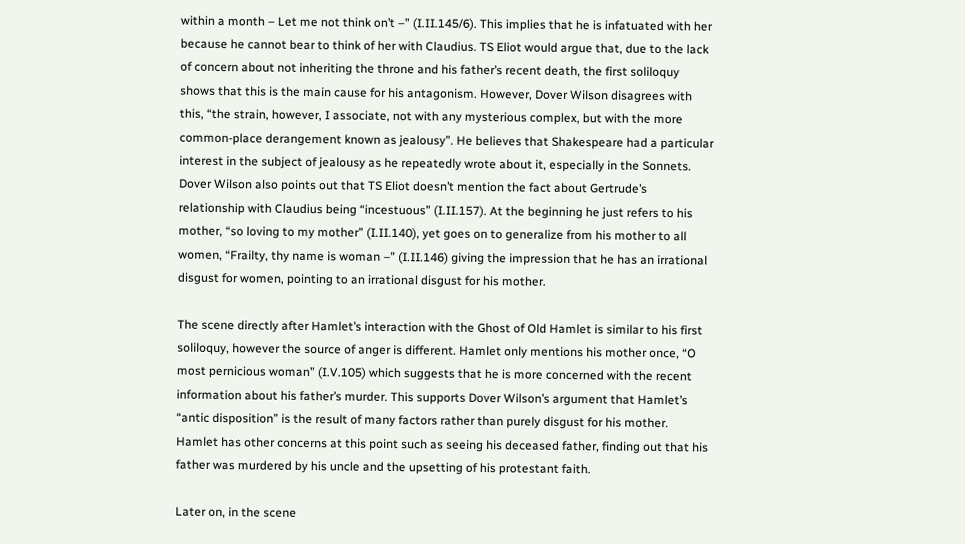within a month – Let me not think on’t –” (I.II.145/6). This implies that he is infatuated with her because he cannot bear to think of her with Claudius. TS Eliot would argue that, due to the lack of concern about not inheriting the throne and his father’s recent death, the first soliloquy shows that this is the main cause for his antagonism. However, Dover Wilson disagrees with this, “the strain, however, I associate, not with any mysterious complex, but with the more common-place derangement known as jealousy”. He believes that Shakespeare had a particular interest in the subject of jealousy as he repeatedly wrote about it, especially in the Sonnets. Dover Wilson also points out that TS Eliot doesn’t mention the fact about Gertrude’s relationship with Claudius being “incestuous” (I.II.157). At the beginning he just refers to his mother, “so loving to my mother” (I.II.140), yet goes on to generalize from his mother to all women, “Frailty, thy name is woman –” (I.II.146) giving the impression that he has an irrational disgust for women, pointing to an irrational disgust for his mother.

The scene directly after Hamlet’s interaction with the Ghost of Old Hamlet is similar to his first soliloquy, however the source of anger is different. Hamlet only mentions his mother once, “O most pernicious woman” (I.V.105) which suggests that he is more concerned with the recent information about his father’s murder. This supports Dover Wilson’s argument that Hamlet’s “antic disposition” is the result of many factors rather than purely disgust for his mother. Hamlet has other concerns at this point such as seeing his deceased father, finding out that his father was murdered by his uncle and the upsetting of his protestant faith.

Later on, in the scene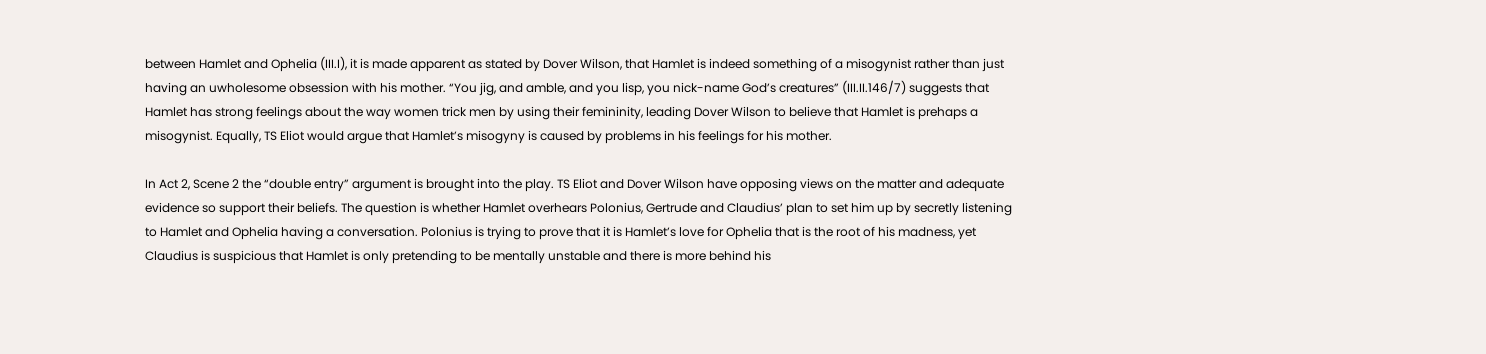between Hamlet and Ophelia (III.I), it is made apparent as stated by Dover Wilson, that Hamlet is indeed something of a misogynist rather than just having an uwholesome obsession with his mother. “You jig, and amble, and you lisp, you nick-name God’s creatures” (III.II.146/7) suggests that Hamlet has strong feelings about the way women trick men by using their femininity, leading Dover Wilson to believe that Hamlet is prehaps a misogynist. Equally, TS Eliot would argue that Hamlet’s misogyny is caused by problems in his feelings for his mother.

In Act 2, Scene 2 the “double entry” argument is brought into the play. TS Eliot and Dover Wilson have opposing views on the matter and adequate evidence so support their beliefs. The question is whether Hamlet overhears Polonius, Gertrude and Claudius’ plan to set him up by secretly listening to Hamlet and Ophelia having a conversation. Polonius is trying to prove that it is Hamlet’s love for Ophelia that is the root of his madness, yet Claudius is suspicious that Hamlet is only pretending to be mentally unstable and there is more behind his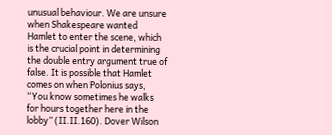unusual behaviour. We are unsure when Shakespeare wanted Hamlet to enter the scene, which is the crucial point in determining the double entry argument true of false. It is possible that Hamlet comes on when Polonius says, “You know sometimes he walks for hours together here in the lobby” (II.II.160). Dover Wilson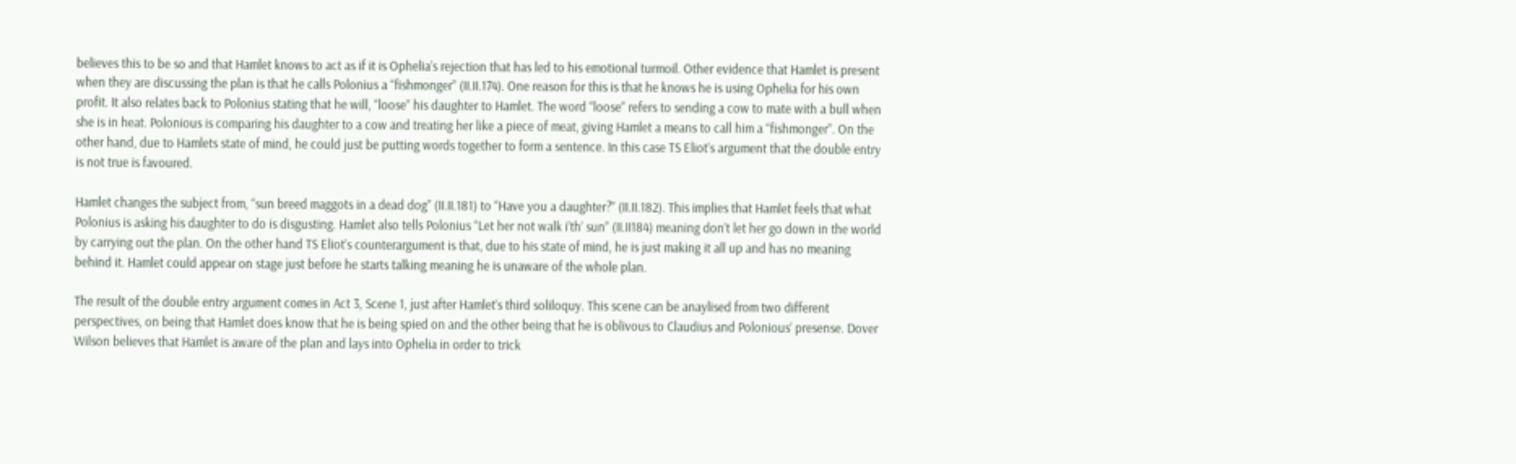believes this to be so and that Hamlet knows to act as if it is Ophelia’s rejection that has led to his emotional turmoil. Other evidence that Hamlet is present when they are discussing the plan is that he calls Polonius a “fishmonger” (II.II.174). One reason for this is that he knows he is using Ophelia for his own profit. It also relates back to Polonius stating that he will, “loose” his daughter to Hamlet. The word “loose” refers to sending a cow to mate with a bull when she is in heat. Polonious is comparing his daughter to a cow and treating her like a piece of meat, giving Hamlet a means to call him a “fishmonger”. On the other hand, due to Hamlets state of mind, he could just be putting words together to form a sentence. In this case TS Eliot’s argument that the double entry is not true is favoured.

Hamlet changes the subject from, “sun breed maggots in a dead dog” (II.II.181) to “Have you a daughter?” (II.II.182). This implies that Hamlet feels that what Polonius is asking his daughter to do is disgusting. Hamlet also tells Polonius “Let her not walk i’th’ sun” (II.II184) meaning don’t let her go down in the world by carrying out the plan. On the other hand TS Eliot’s counterargument is that, due to his state of mind, he is just making it all up and has no meaning behind it. Hamlet could appear on stage just before he starts talking meaning he is unaware of the whole plan.

The result of the double entry argument comes in Act 3, Scene 1, just after Hamlet’s third soliloquy. This scene can be anaylised from two different perspectives, on being that Hamlet does know that he is being spied on and the other being that he is oblivous to Claudius and Polonious’ presense. Dover Wilson believes that Hamlet is aware of the plan and lays into Ophelia in order to trick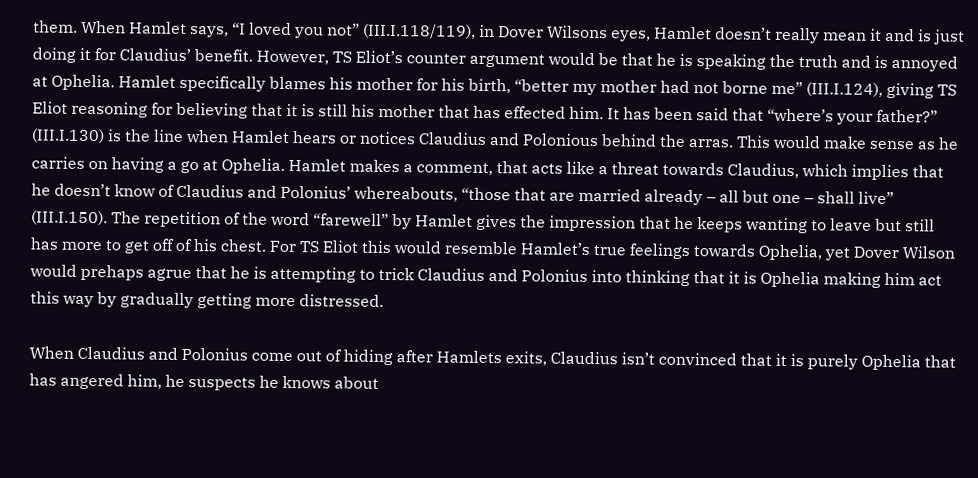them. When Hamlet says, “I loved you not” (III.I.118/119), in Dover Wilsons eyes, Hamlet doesn’t really mean it and is just doing it for Claudius’ benefit. However, TS Eliot’s counter argument would be that he is speaking the truth and is annoyed at Ophelia. Hamlet specifically blames his mother for his birth, “better my mother had not borne me” (III.I.124), giving TS Eliot reasoning for believing that it is still his mother that has effected him. It has been said that “where’s your father?” (III.I.130) is the line when Hamlet hears or notices Claudius and Polonious behind the arras. This would make sense as he carries on having a go at Ophelia. Hamlet makes a comment, that acts like a threat towards Claudius, which implies that he doesn’t know of Claudius and Polonius’ whereabouts, “those that are married already – all but one – shall live” (III.I.150). The repetition of the word “farewell” by Hamlet gives the impression that he keeps wanting to leave but still has more to get off of his chest. For TS Eliot this would resemble Hamlet’s true feelings towards Ophelia, yet Dover Wilson would prehaps agrue that he is attempting to trick Claudius and Polonius into thinking that it is Ophelia making him act this way by gradually getting more distressed.

When Claudius and Polonius come out of hiding after Hamlets exits, Claudius isn’t convinced that it is purely Ophelia that has angered him, he suspects he knows about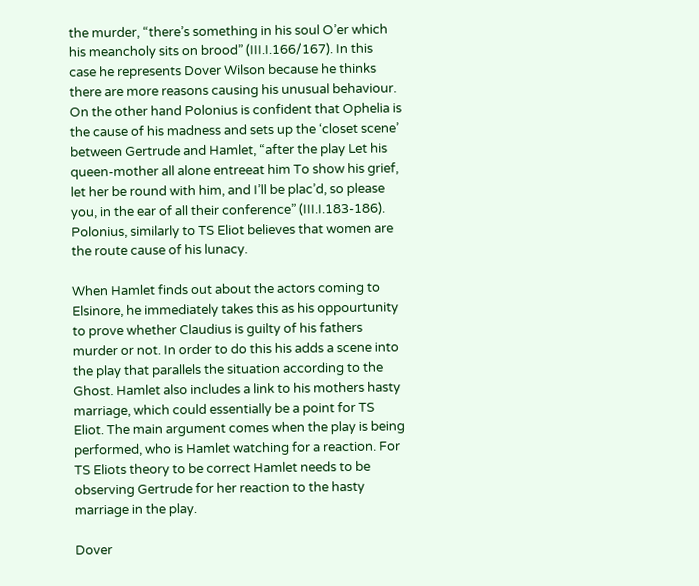the murder, “there’s something in his soul O’er which his meancholy sits on brood” (III.I.166/167). In this case he represents Dover Wilson because he thinks there are more reasons causing his unusual behaviour. On the other hand Polonius is confident that Ophelia is the cause of his madness and sets up the ‘closet scene’ between Gertrude and Hamlet, “after the play Let his queen-mother all alone entreeat him To show his grief, let her be round with him, and I’ll be plac’d, so please you, in the ear of all their conference” (III.I.183-186). Polonius, similarly to TS Eliot believes that women are the route cause of his lunacy.

When Hamlet finds out about the actors coming to Elsinore, he immediately takes this as his oppourtunity to prove whether Claudius is guilty of his fathers murder or not. In order to do this his adds a scene into the play that parallels the situation according to the Ghost. Hamlet also includes a link to his mothers hasty marriage, which could essentially be a point for TS Eliot. The main argument comes when the play is being performed, who is Hamlet watching for a reaction. For TS Eliots theory to be correct Hamlet needs to be observing Gertrude for her reaction to the hasty marriage in the play.

Dover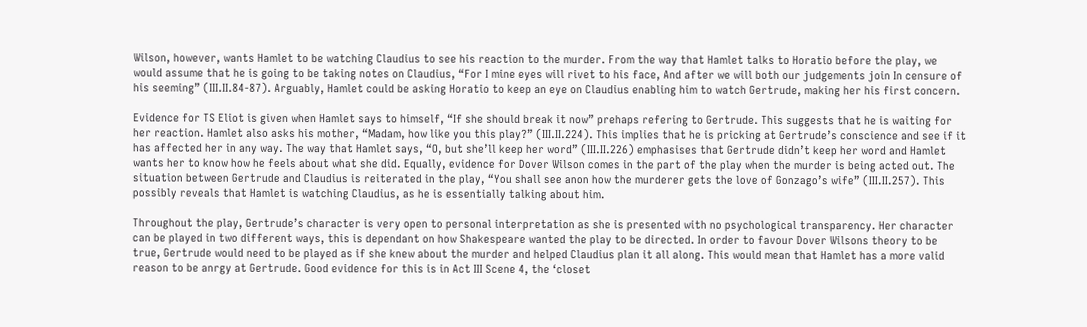Wilson, however, wants Hamlet to be watching Claudius to see his reaction to the murder. From the way that Hamlet talks to Horatio before the play, we would assume that he is going to be taking notes on Claudius, “For I mine eyes will rivet to his face, And after we will both our judgements join In censure of his seeming” (III.II.84-87). Arguably, Hamlet could be asking Horatio to keep an eye on Claudius enabling him to watch Gertrude, making her his first concern.

Evidence for TS Eliot is given when Hamlet says to himself, “If she should break it now” prehaps refering to Gertrude. This suggests that he is waiting for her reaction. Hamlet also asks his mother, “Madam, how like you this play?” (III.II.224). This implies that he is pricking at Gertrude’s conscience and see if it has affected her in any way. The way that Hamlet says, “O, but she’ll keep her word” (III.II.226) emphasises that Gertrude didn’t keep her word and Hamlet wants her to know how he feels about what she did. Equally, evidence for Dover Wilson comes in the part of the play when the murder is being acted out. The situation between Gertrude and Claudius is reiterated in the play, “You shall see anon how the murderer gets the love of Gonzago’s wife” (III.II.257). This possibly reveals that Hamlet is watching Claudius, as he is essentially talking about him.

Throughout the play, Gertrude’s character is very open to personal interpretation as she is presented with no psychological transparency. Her character can be played in two different ways, this is dependant on how Shakespeare wanted the play to be directed. In order to favour Dover Wilsons theory to be true, Gertrude would need to be played as if she knew about the murder and helped Claudius plan it all along. This would mean that Hamlet has a more valid reason to be anrgy at Gertrude. Good evidence for this is in Act III Scene 4, the ‘closet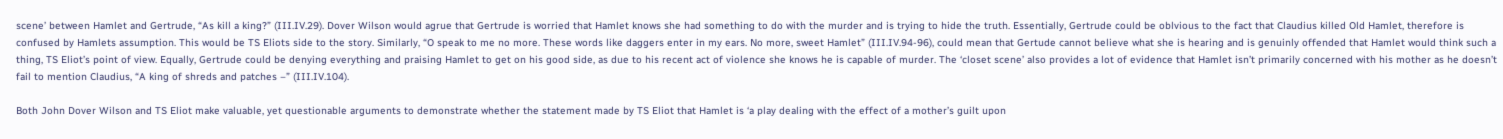scene’ between Hamlet and Gertrude, “As kill a king?” (III.IV.29). Dover Wilson would agrue that Gertrude is worried that Hamlet knows she had something to do with the murder and is trying to hide the truth. Essentially, Gertrude could be oblvious to the fact that Claudius killed Old Hamlet, therefore is confused by Hamlets assumption. This would be TS Eliots side to the story. Similarly, “O speak to me no more. These words like daggers enter in my ears. No more, sweet Hamlet” (III.IV.94-96), could mean that Gertude cannot believe what she is hearing and is genuinly offended that Hamlet would think such a thing, TS Eliot’s point of view. Equally, Gertrude could be denying everything and praising Hamlet to get on his good side, as due to his recent act of violence she knows he is capable of murder. The ‘closet scene’ also provides a lot of evidence that Hamlet isn’t primarily concerned with his mother as he doesn’t fail to mention Claudius, “A king of shreds and patches –” (III.IV.104).

Both John Dover Wilson and TS Eliot make valuable, yet questionable arguments to demonstrate whether the statement made by TS Eliot that Hamlet is ‘a play dealing with the effect of a mother’s guilt upon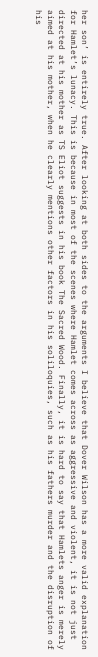her son’ is entirely true. After looking at both sides to the arguments I believe that Dover Wilson has a more valid explanation for Hamlet’s lunacy. This is because in most of the scenes where Hamlet comes across as aggressive and violent, it is not just directed at his mother as TS Eliot suggests in his book The Sacred Wood. Finally, it is hard to say that Hamlets anger is merely aimed at his mother, when he clearly mentions other factors in his soliloquies, such as his fathers murder and the disruption of his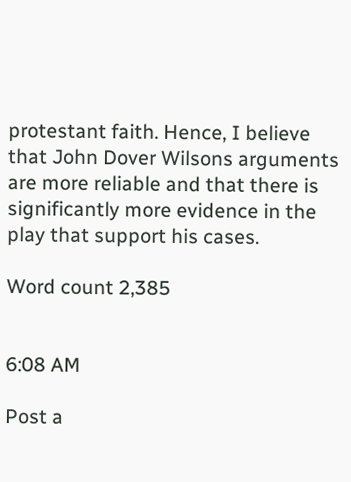protestant faith. Hence, I believe that John Dover Wilsons arguments are more reliable and that there is significantly more evidence in the play that support his cases.

Word count 2,385


6:08 AM

Post a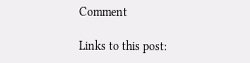Comment

Links to this post: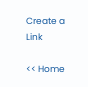Create a Link

<< Home